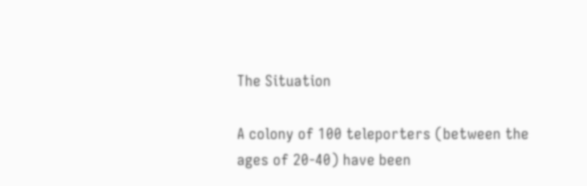The Situation

A colony of 100 teleporters (between the ages of 20-40) have been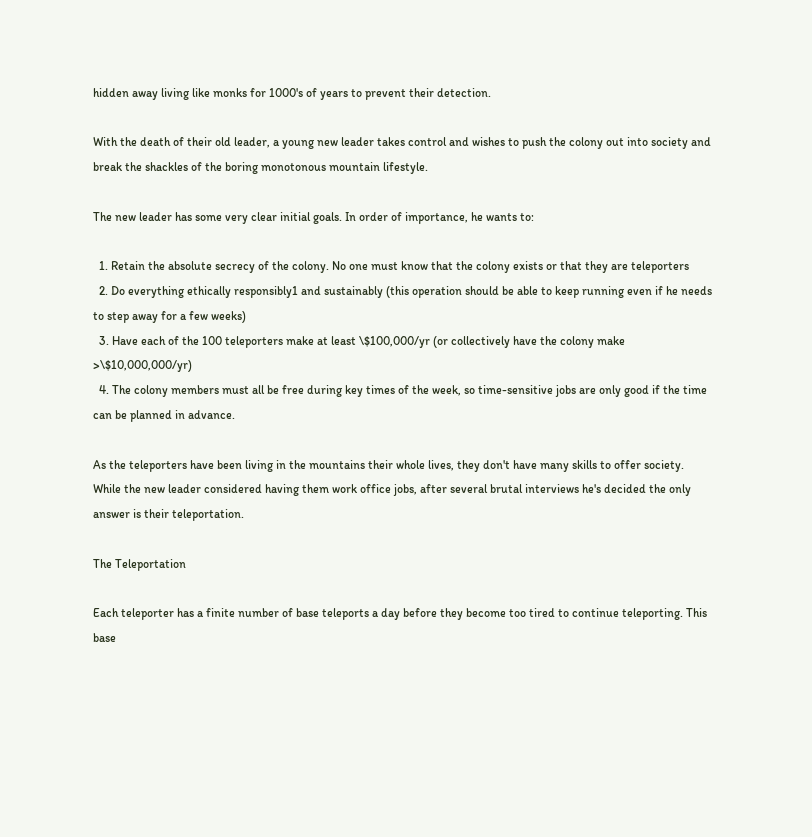hidden away living like monks for 1000's of years to prevent their detection.

With the death of their old leader, a young new leader takes control and wishes to push the colony out into society and break the shackles of the boring monotonous mountain lifestyle.

The new leader has some very clear initial goals. In order of importance, he wants to:

  1. Retain the absolute secrecy of the colony. No one must know that the colony exists or that they are teleporters
  2. Do everything ethically responsibly1 and sustainably (this operation should be able to keep running even if he needs to step away for a few weeks)
  3. Have each of the 100 teleporters make at least \$100,000/yr (or collectively have the colony make >\$10,000,000/yr)
  4. The colony members must all be free during key times of the week, so time-sensitive jobs are only good if the time can be planned in advance.

As the teleporters have been living in the mountains their whole lives, they don't have many skills to offer society. While the new leader considered having them work office jobs, after several brutal interviews he's decided the only answer is their teleportation.

The Teleportation

Each teleporter has a finite number of base teleports a day before they become too tired to continue teleporting. This base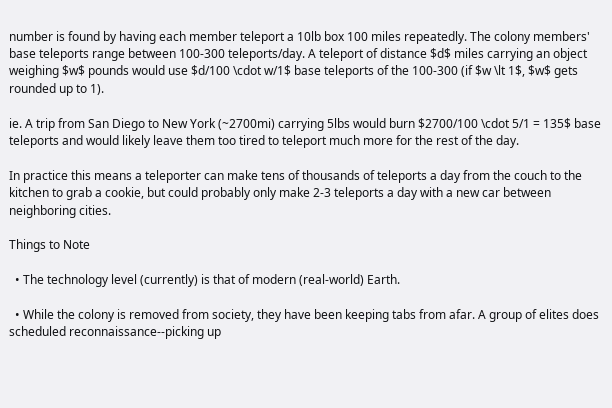number is found by having each member teleport a 10lb box 100 miles repeatedly. The colony members' base teleports range between 100-300 teleports/day. A teleport of distance $d$ miles carrying an object weighing $w$ pounds would use $d/100 \cdot w/1$ base teleports of the 100-300 (if $w \lt 1$, $w$ gets rounded up to 1).

ie. A trip from San Diego to New York (~2700mi) carrying 5lbs would burn $2700/100 \cdot 5/1 = 135$ base teleports and would likely leave them too tired to teleport much more for the rest of the day.

In practice this means a teleporter can make tens of thousands of teleports a day from the couch to the kitchen to grab a cookie, but could probably only make 2-3 teleports a day with a new car between neighboring cities.

Things to Note

  • The technology level (currently) is that of modern (real-world) Earth.

  • While the colony is removed from society, they have been keeping tabs from afar. A group of elites does scheduled reconnaissance--picking up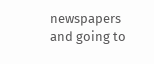newspapers and going to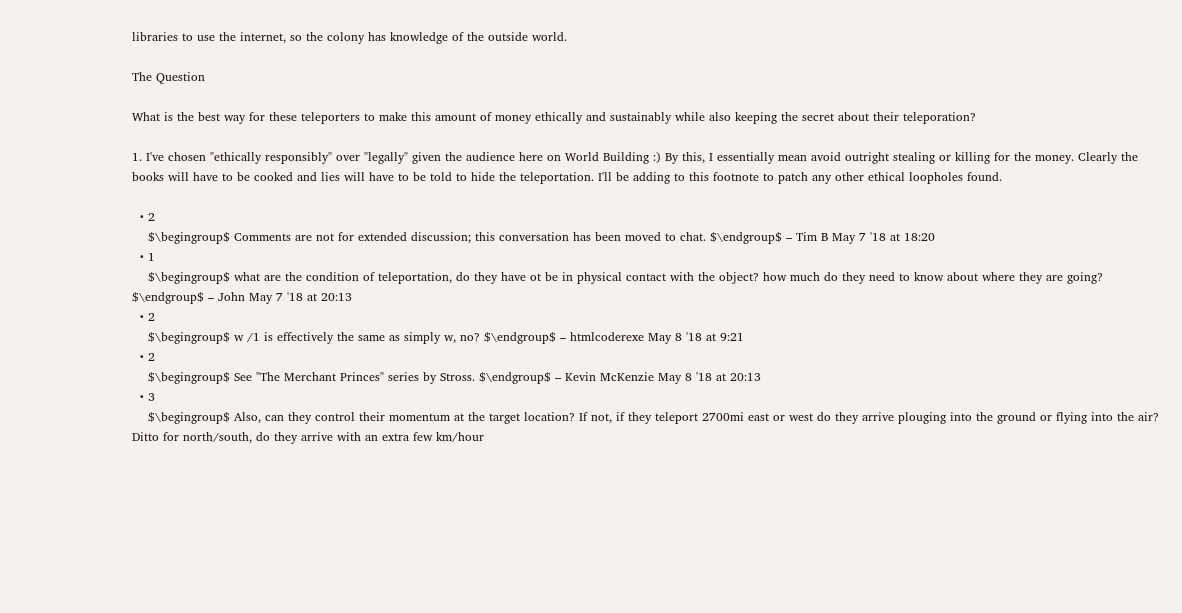libraries to use the internet, so the colony has knowledge of the outside world.

The Question

What is the best way for these teleporters to make this amount of money ethically and sustainably while also keeping the secret about their teleporation?

1. I've chosen "ethically responsibly" over "legally" given the audience here on World Building :) By this, I essentially mean avoid outright stealing or killing for the money. Clearly the books will have to be cooked and lies will have to be told to hide the teleportation. I'll be adding to this footnote to patch any other ethical loopholes found.

  • 2
    $\begingroup$ Comments are not for extended discussion; this conversation has been moved to chat. $\endgroup$ – Tim B May 7 '18 at 18:20
  • 1
    $\begingroup$ what are the condition of teleportation, do they have ot be in physical contact with the object? how much do they need to know about where they are going? $\endgroup$ – John May 7 '18 at 20:13
  • 2
    $\begingroup$ w /1 is effectively the same as simply w, no? $\endgroup$ – htmlcoderexe May 8 '18 at 9:21
  • 2
    $\begingroup$ See "The Merchant Princes" series by Stross. $\endgroup$ – Kevin McKenzie May 8 '18 at 20:13
  • 3
    $\begingroup$ Also, can they control their momentum at the target location? If not, if they teleport 2700mi east or west do they arrive plouging into the ground or flying into the air? Ditto for north/south, do they arrive with an extra few km/hour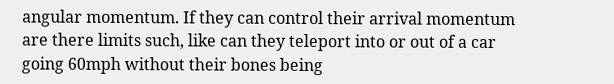angular momentum. If they can control their arrival momentum are there limits such, like can they teleport into or out of a car going 60mph without their bones being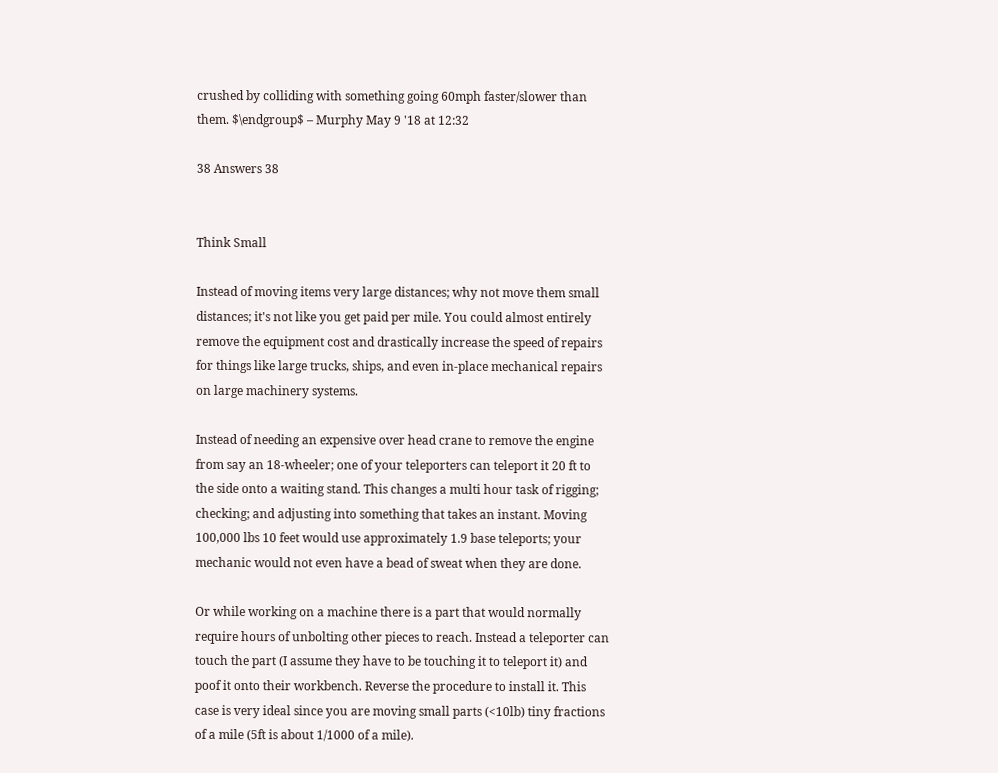crushed by colliding with something going 60mph faster/slower than them. $\endgroup$ – Murphy May 9 '18 at 12:32

38 Answers 38


Think Small

Instead of moving items very large distances; why not move them small distances; it's not like you get paid per mile. You could almost entirely remove the equipment cost and drastically increase the speed of repairs for things like large trucks, ships, and even in-place mechanical repairs on large machinery systems.

Instead of needing an expensive over head crane to remove the engine from say an 18-wheeler; one of your teleporters can teleport it 20 ft to the side onto a waiting stand. This changes a multi hour task of rigging; checking; and adjusting into something that takes an instant. Moving 100,000 lbs 10 feet would use approximately 1.9 base teleports; your mechanic would not even have a bead of sweat when they are done.

Or while working on a machine there is a part that would normally require hours of unbolting other pieces to reach. Instead a teleporter can touch the part (I assume they have to be touching it to teleport it) and poof it onto their workbench. Reverse the procedure to install it. This case is very ideal since you are moving small parts (<10lb) tiny fractions of a mile (5ft is about 1/1000 of a mile).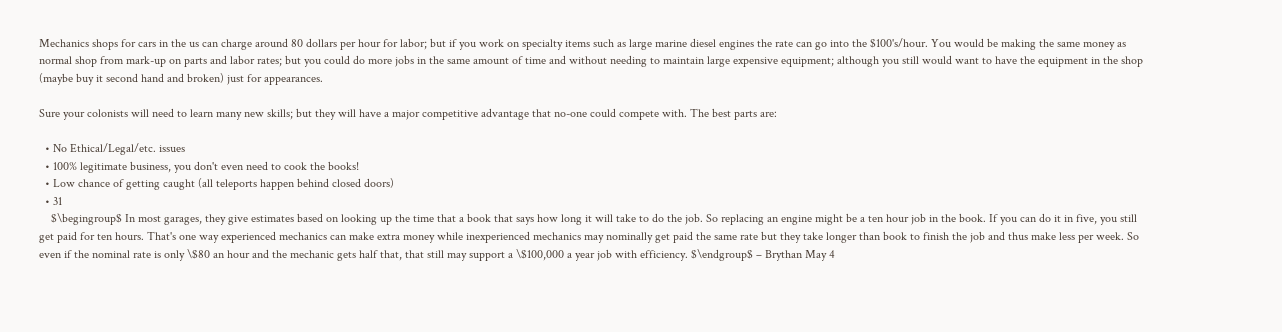Mechanics shops for cars in the us can charge around 80 dollars per hour for labor; but if you work on specialty items such as large marine diesel engines the rate can go into the $100's/hour. You would be making the same money as normal shop from mark-up on parts and labor rates; but you could do more jobs in the same amount of time and without needing to maintain large expensive equipment; although you still would want to have the equipment in the shop (maybe buy it second hand and broken) just for appearances.

Sure your colonists will need to learn many new skills; but they will have a major competitive advantage that no-one could compete with. The best parts are:

  • No Ethical/Legal/etc. issues
  • 100% legitimate business, you don't even need to cook the books!
  • Low chance of getting caught (all teleports happen behind closed doors)
  • 31
    $\begingroup$ In most garages, they give estimates based on looking up the time that a book that says how long it will take to do the job. So replacing an engine might be a ten hour job in the book. If you can do it in five, you still get paid for ten hours. That's one way experienced mechanics can make extra money while inexperienced mechanics may nominally get paid the same rate but they take longer than book to finish the job and thus make less per week. So even if the nominal rate is only \$80 an hour and the mechanic gets half that, that still may support a \$100,000 a year job with efficiency. $\endgroup$ – Brythan May 4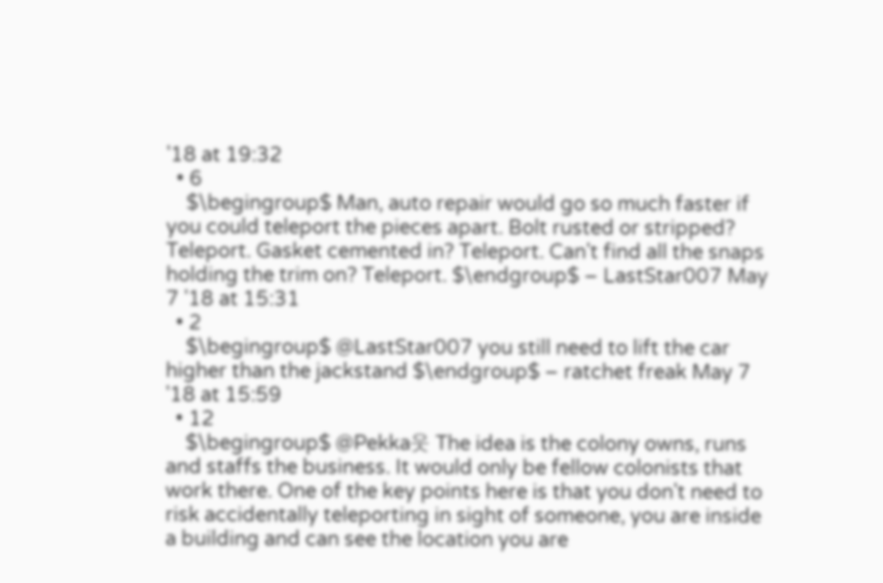'18 at 19:32
  • 6
    $\begingroup$ Man, auto repair would go so much faster if you could teleport the pieces apart. Bolt rusted or stripped? Teleport. Gasket cemented in? Teleport. Can't find all the snaps holding the trim on? Teleport. $\endgroup$ – LastStar007 May 7 '18 at 15:31
  • 2
    $\begingroup$ @LastStar007 you still need to lift the car higher than the jackstand $\endgroup$ – ratchet freak May 7 '18 at 15:59
  • 12
    $\begingroup$ @Pekka웃 The idea is the colony owns, runs and staffs the business. It would only be fellow colonists that work there. One of the key points here is that you don't need to risk accidentally teleporting in sight of someone, you are inside a building and can see the location you are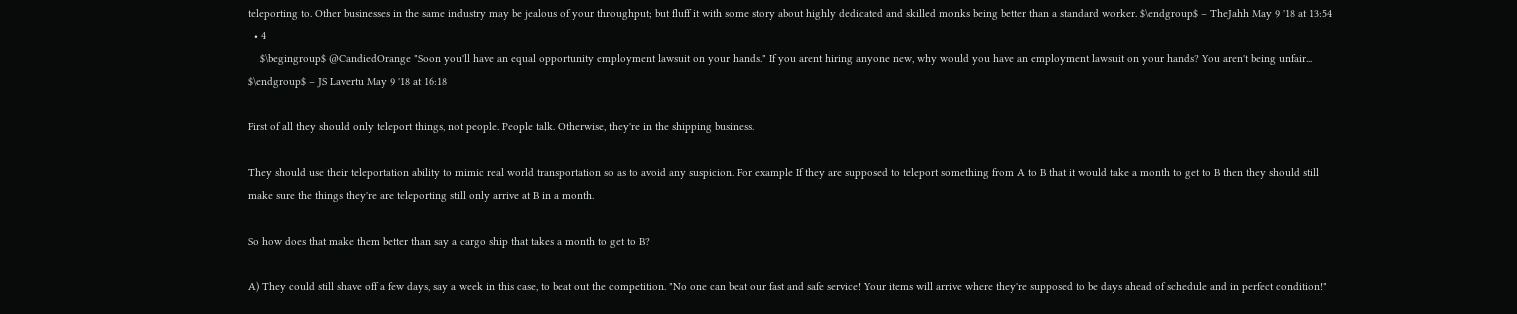teleporting to. Other businesses in the same industry may be jealous of your throughput; but fluff it with some story about highly dedicated and skilled monks being better than a standard worker. $\endgroup$ – TheJahh May 9 '18 at 13:54
  • 4
    $\begingroup$ @CandiedOrange "Soon you'll have an equal opportunity employment lawsuit on your hands." If you arent hiring anyone new, why would you have an employment lawsuit on your hands? You aren't being unfair... $\endgroup$ – JS Lavertu May 9 '18 at 16:18

First of all they should only teleport things, not people. People talk. Otherwise, they're in the shipping business.

They should use their teleportation ability to mimic real world transportation so as to avoid any suspicion. For example If they are supposed to teleport something from A to B that it would take a month to get to B then they should still make sure the things they're are teleporting still only arrive at B in a month.

So how does that make them better than say a cargo ship that takes a month to get to B?

A) They could still shave off a few days, say a week in this case, to beat out the competition. "No one can beat our fast and safe service! Your items will arrive where they're supposed to be days ahead of schedule and in perfect condition!"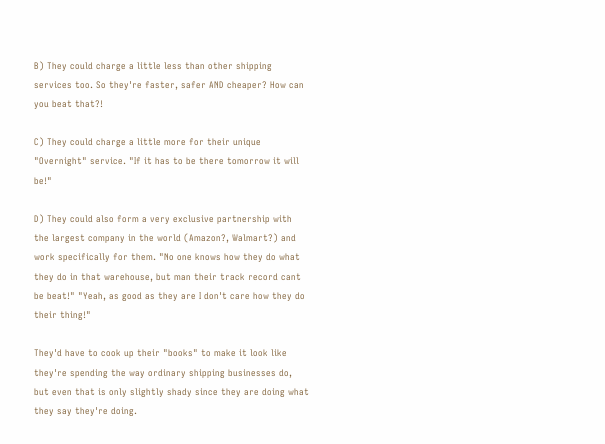B) They could charge a little less than other shipping services too. So they're faster, safer AND cheaper? How can you beat that?!

C) They could charge a little more for their unique "Overnight" service. "If it has to be there tomorrow it will be!"

D) They could also form a very exclusive partnership with the largest company in the world (Amazon?, Walmart?) and work specifically for them. "No one knows how they do what they do in that warehouse, but man their track record cant be beat!" "Yeah, as good as they are I don't care how they do their thing!"

They'd have to cook up their "books" to make it look like they're spending the way ordinary shipping businesses do, but even that is only slightly shady since they are doing what they say they're doing.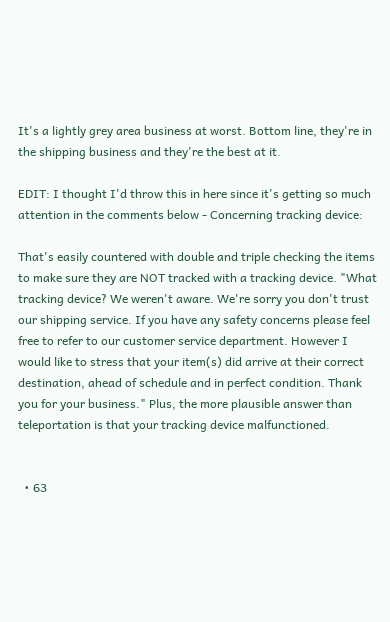It's a lightly grey area business at worst. Bottom line, they're in the shipping business and they're the best at it.

EDIT: I thought I'd throw this in here since it's getting so much attention in the comments below - Concerning tracking device:

That's easily countered with double and triple checking the items to make sure they are NOT tracked with a tracking device. "What tracking device? We weren't aware. We're sorry you don't trust our shipping service. If you have any safety concerns please feel free to refer to our customer service department. However I would like to stress that your item(s) did arrive at their correct destination, ahead of schedule and in perfect condition. Thank you for your business." Plus, the more plausible answer than teleportation is that your tracking device malfunctioned.


  • 63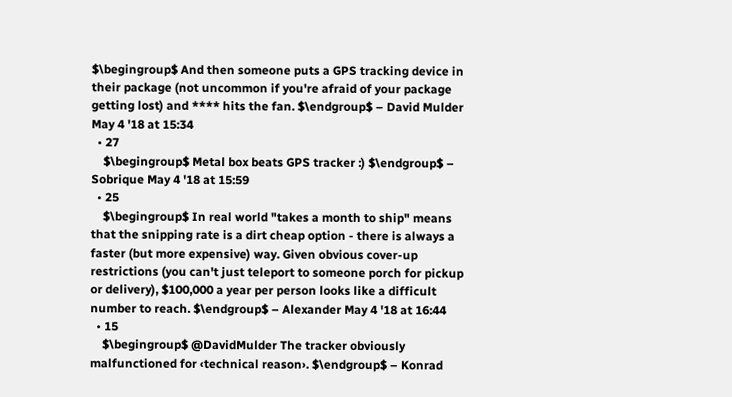$\begingroup$ And then someone puts a GPS tracking device in their package (not uncommon if you're afraid of your package getting lost) and **** hits the fan. $\endgroup$ – David Mulder May 4 '18 at 15:34
  • 27
    $\begingroup$ Metal box beats GPS tracker :) $\endgroup$ – Sobrique May 4 '18 at 15:59
  • 25
    $\begingroup$ In real world "takes a month to ship" means that the snipping rate is a dirt cheap option - there is always a faster (but more expensive) way. Given obvious cover-up restrictions (you can't just teleport to someone porch for pickup or delivery), $100,000 a year per person looks like a difficult number to reach. $\endgroup$ – Alexander May 4 '18 at 16:44
  • 15
    $\begingroup$ @DavidMulder The tracker obviously malfunctioned for ‹technical reason›. $\endgroup$ – Konrad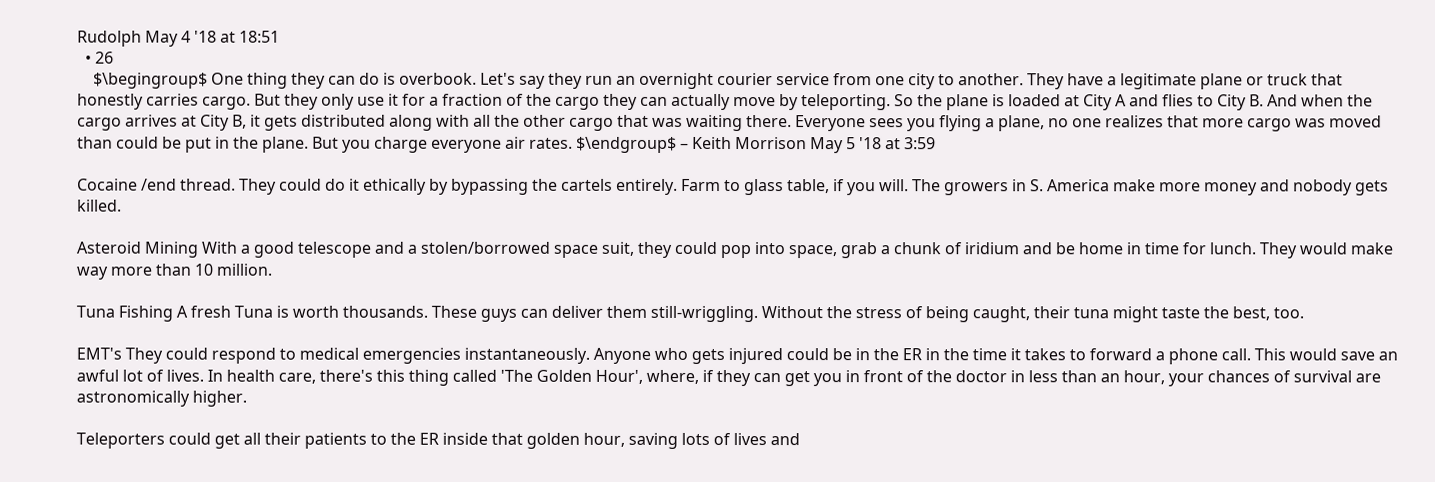Rudolph May 4 '18 at 18:51
  • 26
    $\begingroup$ One thing they can do is overbook. Let's say they run an overnight courier service from one city to another. They have a legitimate plane or truck that honestly carries cargo. But they only use it for a fraction of the cargo they can actually move by teleporting. So the plane is loaded at City A and flies to City B. And when the cargo arrives at City B, it gets distributed along with all the other cargo that was waiting there. Everyone sees you flying a plane, no one realizes that more cargo was moved than could be put in the plane. But you charge everyone air rates. $\endgroup$ – Keith Morrison May 5 '18 at 3:59

Cocaine /end thread. They could do it ethically by bypassing the cartels entirely. Farm to glass table, if you will. The growers in S. America make more money and nobody gets killed.

Asteroid Mining With a good telescope and a stolen/borrowed space suit, they could pop into space, grab a chunk of iridium and be home in time for lunch. They would make way more than 10 million.

Tuna Fishing A fresh Tuna is worth thousands. These guys can deliver them still-wriggling. Without the stress of being caught, their tuna might taste the best, too.

EMT's They could respond to medical emergencies instantaneously. Anyone who gets injured could be in the ER in the time it takes to forward a phone call. This would save an awful lot of lives. In health care, there's this thing called 'The Golden Hour', where, if they can get you in front of the doctor in less than an hour, your chances of survival are astronomically higher.

Teleporters could get all their patients to the ER inside that golden hour, saving lots of lives and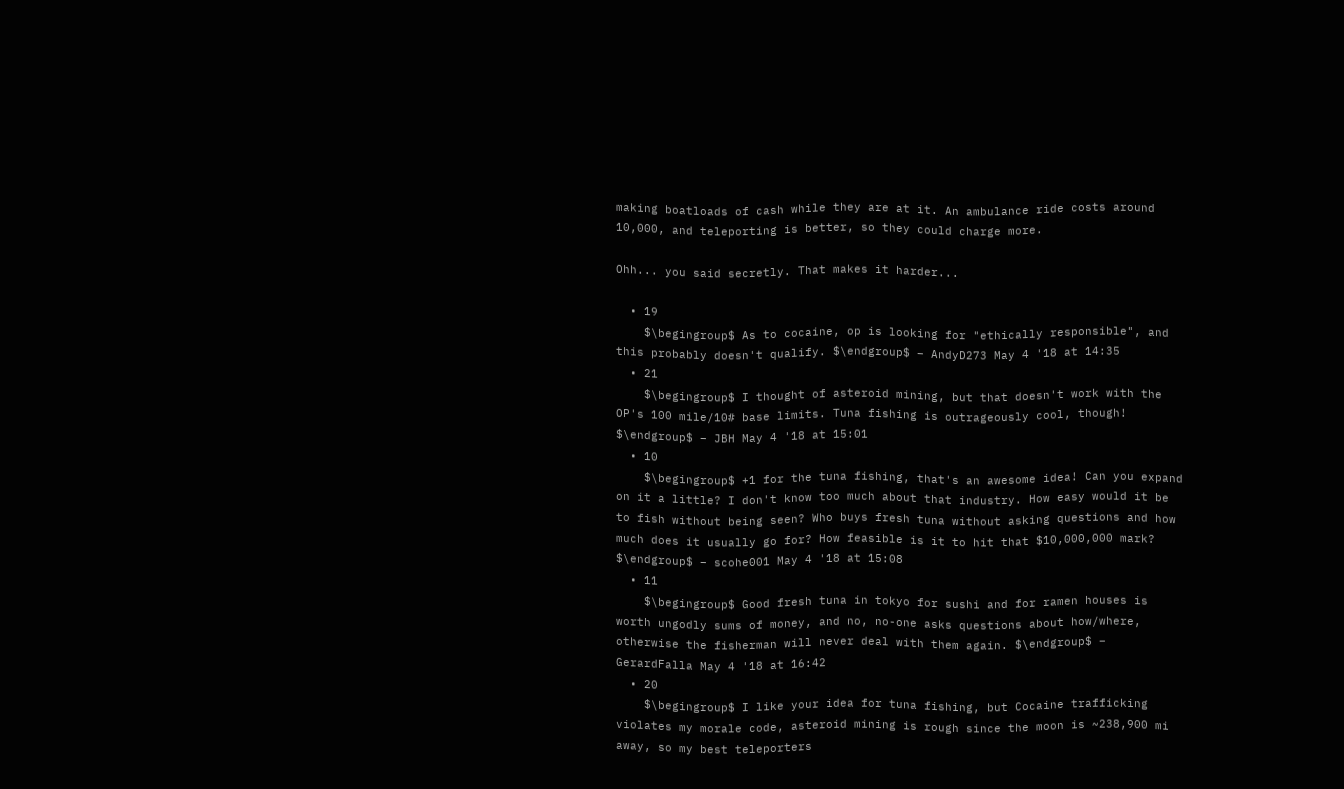making boatloads of cash while they are at it. An ambulance ride costs around 10,000, and teleporting is better, so they could charge more.

Ohh... you said secretly. That makes it harder...

  • 19
    $\begingroup$ As to cocaine, op is looking for "ethically responsible", and this probably doesn't qualify. $\endgroup$ – AndyD273 May 4 '18 at 14:35
  • 21
    $\begingroup$ I thought of asteroid mining, but that doesn't work with the OP's 100 mile/10# base limits. Tuna fishing is outrageously cool, though! $\endgroup$ – JBH May 4 '18 at 15:01
  • 10
    $\begingroup$ +1 for the tuna fishing, that's an awesome idea! Can you expand on it a little? I don't know too much about that industry. How easy would it be to fish without being seen? Who buys fresh tuna without asking questions and how much does it usually go for? How feasible is it to hit that $10,000,000 mark? $\endgroup$ – scohe001 May 4 '18 at 15:08
  • 11
    $\begingroup$ Good fresh tuna in tokyo for sushi and for ramen houses is worth ungodly sums of money, and no, no-one asks questions about how/where, otherwise the fisherman will never deal with them again. $\endgroup$ – GerardFalla May 4 '18 at 16:42
  • 20
    $\begingroup$ I like your idea for tuna fishing, but Cocaine trafficking violates my morale code, asteroid mining is rough since the moon is ~238,900 mi away, so my best teleporters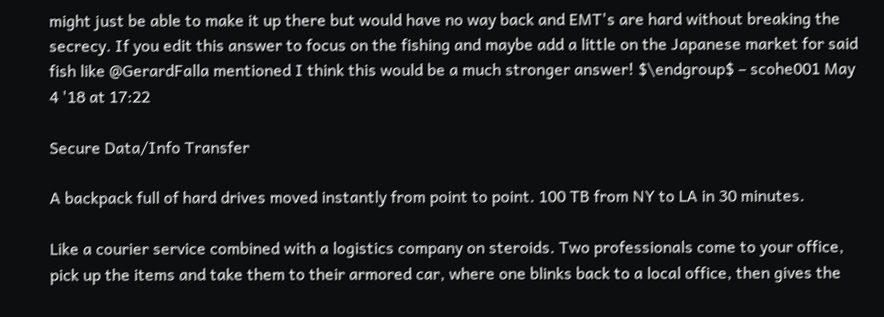might just be able to make it up there but would have no way back and EMT's are hard without breaking the secrecy. If you edit this answer to focus on the fishing and maybe add a little on the Japanese market for said fish like @GerardFalla mentioned I think this would be a much stronger answer! $\endgroup$ – scohe001 May 4 '18 at 17:22

Secure Data/Info Transfer

A backpack full of hard drives moved instantly from point to point. 100 TB from NY to LA in 30 minutes.

Like a courier service combined with a logistics company on steroids. Two professionals come to your office, pick up the items and take them to their armored car, where one blinks back to a local office, then gives the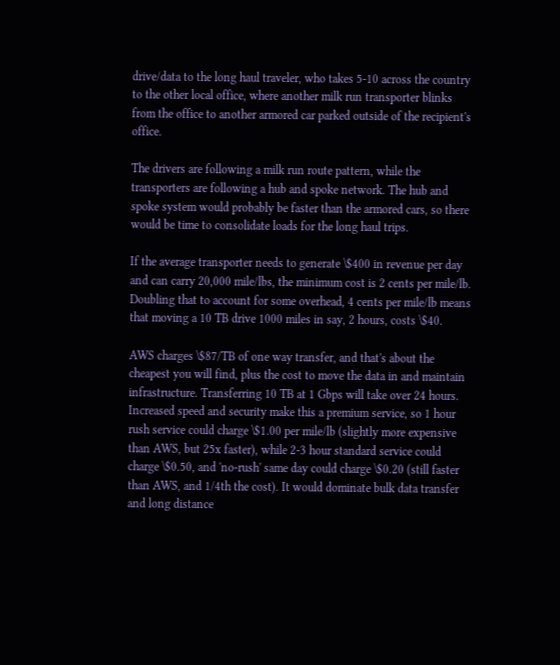drive/data to the long haul traveler, who takes 5-10 across the country to the other local office, where another milk run transporter blinks from the office to another armored car parked outside of the recipient's office.

The drivers are following a milk run route pattern, while the transporters are following a hub and spoke network. The hub and spoke system would probably be faster than the armored cars, so there would be time to consolidate loads for the long haul trips.

If the average transporter needs to generate \$400 in revenue per day and can carry 20,000 mile/lbs, the minimum cost is 2 cents per mile/lb. Doubling that to account for some overhead, 4 cents per mile/lb means that moving a 10 TB drive 1000 miles in say, 2 hours, costs \$40.

AWS charges \$87/TB of one way transfer, and that's about the cheapest you will find, plus the cost to move the data in and maintain infrastructure. Transferring 10 TB at 1 Gbps will take over 24 hours. Increased speed and security make this a premium service, so 1 hour rush service could charge \$1.00 per mile/lb (slightly more expensive than AWS, but 25x faster), while 2-3 hour standard service could charge \$0.50, and 'no-rush' same day could charge \$0.20 (still faster than AWS, and 1/4th the cost). It would dominate bulk data transfer and long distance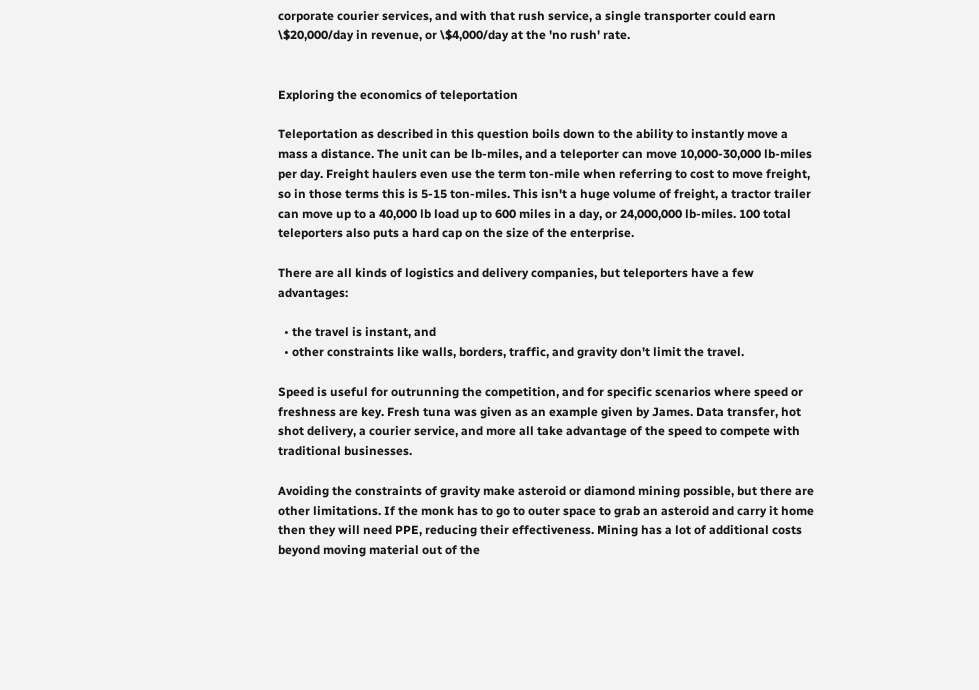corporate courier services, and with that rush service, a single transporter could earn \$20,000/day in revenue, or \$4,000/day at the 'no rush' rate.


Exploring the economics of teleportation

Teleportation as described in this question boils down to the ability to instantly move a mass a distance. The unit can be lb-miles, and a teleporter can move 10,000-30,000 lb-miles per day. Freight haulers even use the term ton-mile when referring to cost to move freight, so in those terms this is 5-15 ton-miles. This isn't a huge volume of freight, a tractor trailer can move up to a 40,000 lb load up to 600 miles in a day, or 24,000,000 lb-miles. 100 total teleporters also puts a hard cap on the size of the enterprise.

There are all kinds of logistics and delivery companies, but teleporters have a few advantages:

  • the travel is instant, and
  • other constraints like walls, borders, traffic, and gravity don't limit the travel.

Speed is useful for outrunning the competition, and for specific scenarios where speed or freshness are key. Fresh tuna was given as an example given by James. Data transfer, hot shot delivery, a courier service, and more all take advantage of the speed to compete with traditional businesses.

Avoiding the constraints of gravity make asteroid or diamond mining possible, but there are other limitations. If the monk has to go to outer space to grab an asteroid and carry it home then they will need PPE, reducing their effectiveness. Mining has a lot of additional costs beyond moving material out of the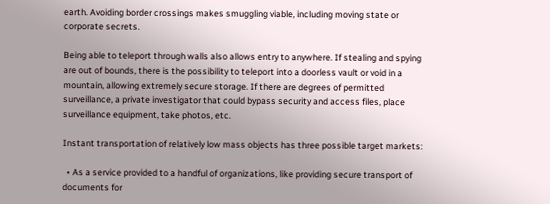earth. Avoiding border crossings makes smuggling viable, including moving state or corporate secrets.

Being able to teleport through walls also allows entry to anywhere. If stealing and spying are out of bounds, there is the possibility to teleport into a doorless vault or void in a mountain, allowing extremely secure storage. If there are degrees of permitted surveillance, a private investigator that could bypass security and access files, place surveillance equipment, take photos, etc.

Instant transportation of relatively low mass objects has three possible target markets:

  • As a service provided to a handful of organizations, like providing secure transport of documents for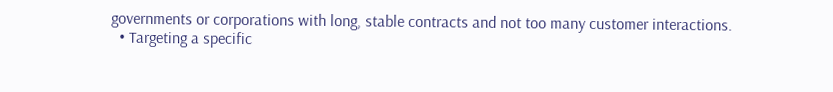governments or corporations with long, stable contracts and not too many customer interactions.
  • Targeting a specific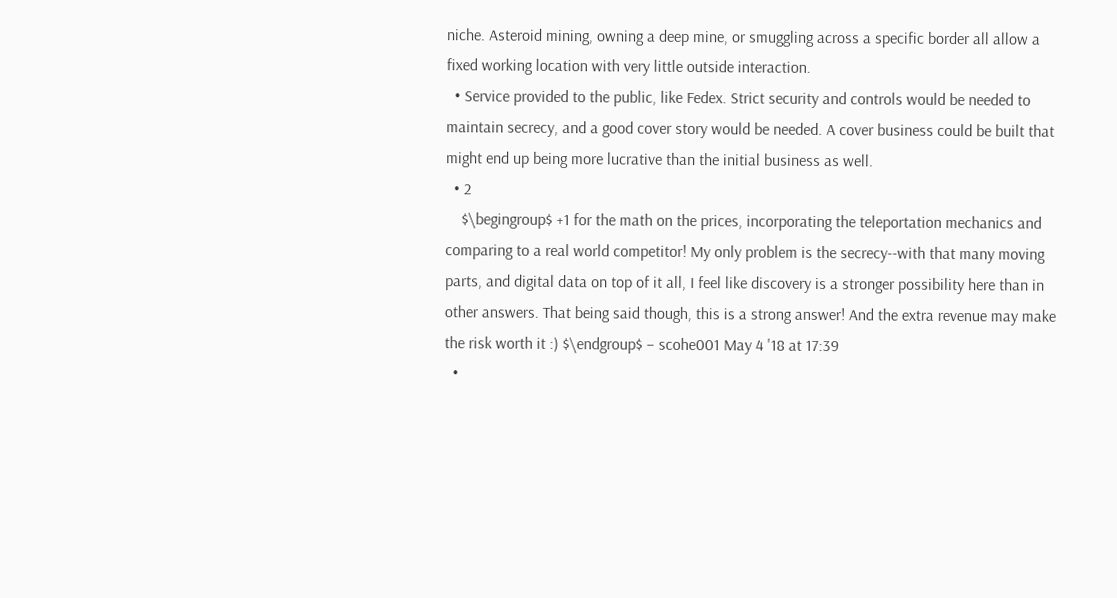niche. Asteroid mining, owning a deep mine, or smuggling across a specific border all allow a fixed working location with very little outside interaction.
  • Service provided to the public, like Fedex. Strict security and controls would be needed to maintain secrecy, and a good cover story would be needed. A cover business could be built that might end up being more lucrative than the initial business as well.
  • 2
    $\begingroup$ +1 for the math on the prices, incorporating the teleportation mechanics and comparing to a real world competitor! My only problem is the secrecy--with that many moving parts, and digital data on top of it all, I feel like discovery is a stronger possibility here than in other answers. That being said though, this is a strong answer! And the extra revenue may make the risk worth it :) $\endgroup$ – scohe001 May 4 '18 at 17:39
  •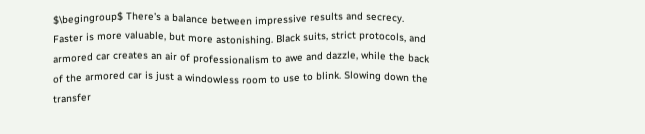$\begingroup$ There's a balance between impressive results and secrecy. Faster is more valuable, but more astonishing. Black suits, strict protocols, and armored car creates an air of professionalism to awe and dazzle, while the back of the armored car is just a windowless room to use to blink. Slowing down the transfer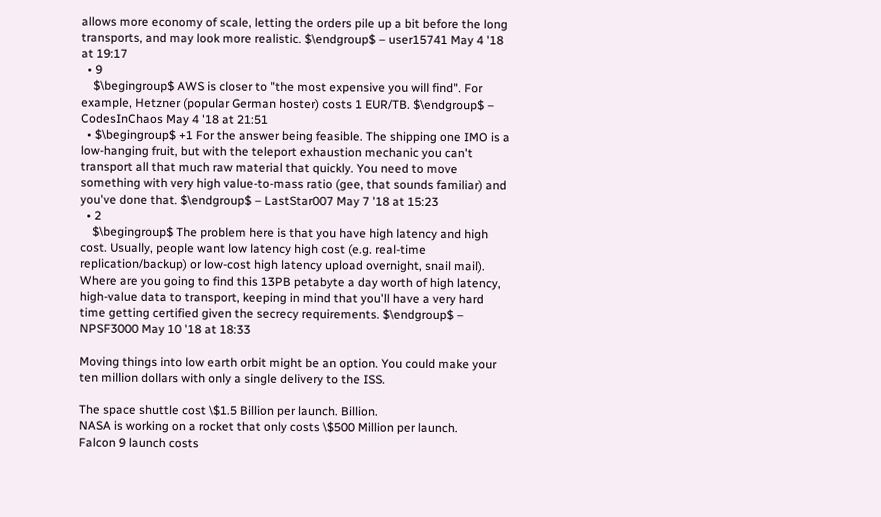allows more economy of scale, letting the orders pile up a bit before the long transports, and may look more realistic. $\endgroup$ – user15741 May 4 '18 at 19:17
  • 9
    $\begingroup$ AWS is closer to "the most expensive you will find". For example, Hetzner (popular German hoster) costs 1 EUR/TB. $\endgroup$ – CodesInChaos May 4 '18 at 21:51
  • $\begingroup$ +1 For the answer being feasible. The shipping one IMO is a low-hanging fruit, but with the teleport exhaustion mechanic you can't transport all that much raw material that quickly. You need to move something with very high value-to-mass ratio (gee, that sounds familiar) and you've done that. $\endgroup$ – LastStar007 May 7 '18 at 15:23
  • 2
    $\begingroup$ The problem here is that you have high latency and high cost. Usually, people want low latency high cost (e.g. real-time replication/backup) or low-cost high latency upload overnight, snail mail). Where are you going to find this 13PB petabyte a day worth of high latency, high-value data to transport, keeping in mind that you'll have a very hard time getting certified given the secrecy requirements. $\endgroup$ – NPSF3000 May 10 '18 at 18:33

Moving things into low earth orbit might be an option. You could make your ten million dollars with only a single delivery to the ISS.

The space shuttle cost \$1.5 Billion per launch. Billion.
NASA is working on a rocket that only costs \$500 Million per launch.
Falcon 9 launch costs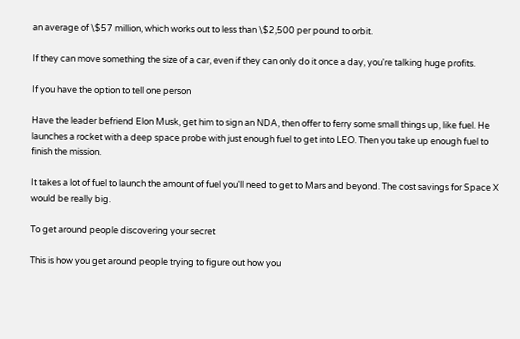an average of \$57 million, which works out to less than \$2,500 per pound to orbit.

If they can move something the size of a car, even if they can only do it once a day, you're talking huge profits.

If you have the option to tell one person

Have the leader befriend Elon Musk, get him to sign an NDA, then offer to ferry some small things up, like fuel. He launches a rocket with a deep space probe with just enough fuel to get into LEO. Then you take up enough fuel to finish the mission.

It takes a lot of fuel to launch the amount of fuel you'll need to get to Mars and beyond. The cost savings for Space X would be really big.

To get around people discovering your secret

This is how you get around people trying to figure out how you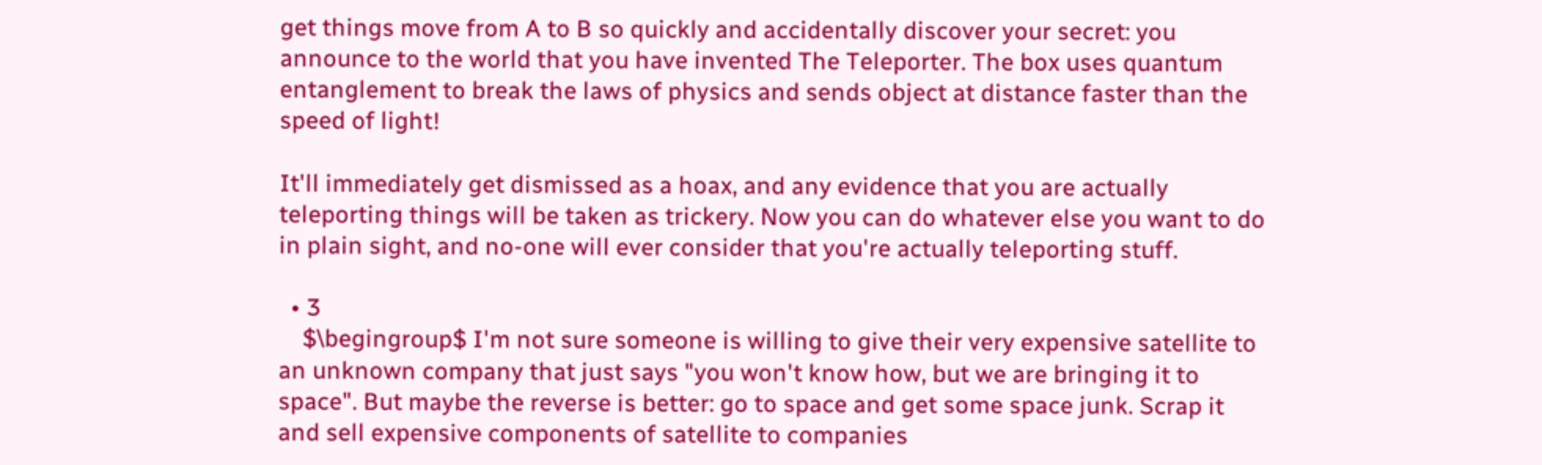get things move from A to B so quickly and accidentally discover your secret: you announce to the world that you have invented The Teleporter. The box uses quantum entanglement to break the laws of physics and sends object at distance faster than the speed of light!

It'll immediately get dismissed as a hoax, and any evidence that you are actually teleporting things will be taken as trickery. Now you can do whatever else you want to do in plain sight, and no-one will ever consider that you're actually teleporting stuff.

  • 3
    $\begingroup$ I'm not sure someone is willing to give their very expensive satellite to an unknown company that just says "you won't know how, but we are bringing it to space". But maybe the reverse is better: go to space and get some space junk. Scrap it and sell expensive components of satellite to companies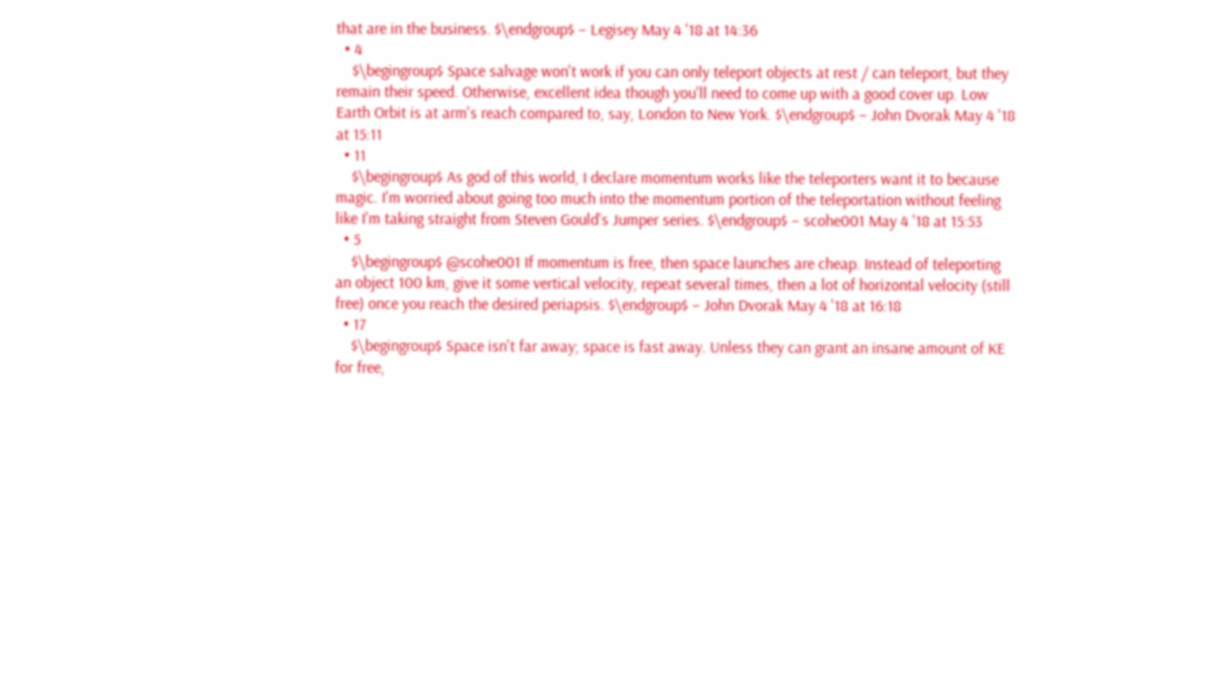that are in the business. $\endgroup$ – Legisey May 4 '18 at 14:36
  • 4
    $\begingroup$ Space salvage won't work if you can only teleport objects at rest / can teleport, but they remain their speed. Otherwise, excellent idea though you'll need to come up with a good cover up. Low Earth Orbit is at arm's reach compared to, say, London to New York. $\endgroup$ – John Dvorak May 4 '18 at 15:11
  • 11
    $\begingroup$ As god of this world, I declare momentum works like the teleporters want it to because magic. I'm worried about going too much into the momentum portion of the teleportation without feeling like I'm taking straight from Steven Gould's Jumper series. $\endgroup$ – scohe001 May 4 '18 at 15:53
  • 5
    $\begingroup$ @scohe001 If momentum is free, then space launches are cheap. Instead of teleporting an object 100 km, give it some vertical velocity, repeat several times, then a lot of horizontal velocity (still free) once you reach the desired periapsis. $\endgroup$ – John Dvorak May 4 '18 at 16:18
  • 17
    $\begingroup$ Space isn't far away; space is fast away. Unless they can grant an insane amount of KE for free,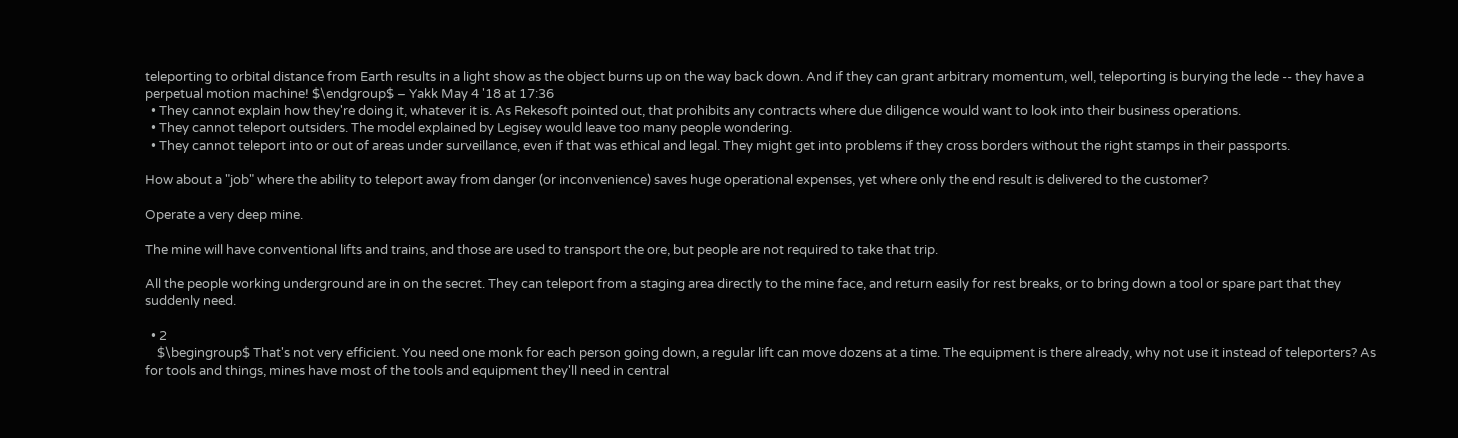teleporting to orbital distance from Earth results in a light show as the object burns up on the way back down. And if they can grant arbitrary momentum, well, teleporting is burying the lede -- they have a perpetual motion machine! $\endgroup$ – Yakk May 4 '18 at 17:36
  • They cannot explain how they're doing it, whatever it is. As Rekesoft pointed out, that prohibits any contracts where due diligence would want to look into their business operations.
  • They cannot teleport outsiders. The model explained by Legisey would leave too many people wondering.
  • They cannot teleport into or out of areas under surveillance, even if that was ethical and legal. They might get into problems if they cross borders without the right stamps in their passports.

How about a "job" where the ability to teleport away from danger (or inconvenience) saves huge operational expenses, yet where only the end result is delivered to the customer?

Operate a very deep mine.

The mine will have conventional lifts and trains, and those are used to transport the ore, but people are not required to take that trip.

All the people working underground are in on the secret. They can teleport from a staging area directly to the mine face, and return easily for rest breaks, or to bring down a tool or spare part that they suddenly need.

  • 2
    $\begingroup$ That's not very efficient. You need one monk for each person going down, a regular lift can move dozens at a time. The equipment is there already, why not use it instead of teleporters? As for tools and things, mines have most of the tools and equipment they'll need in central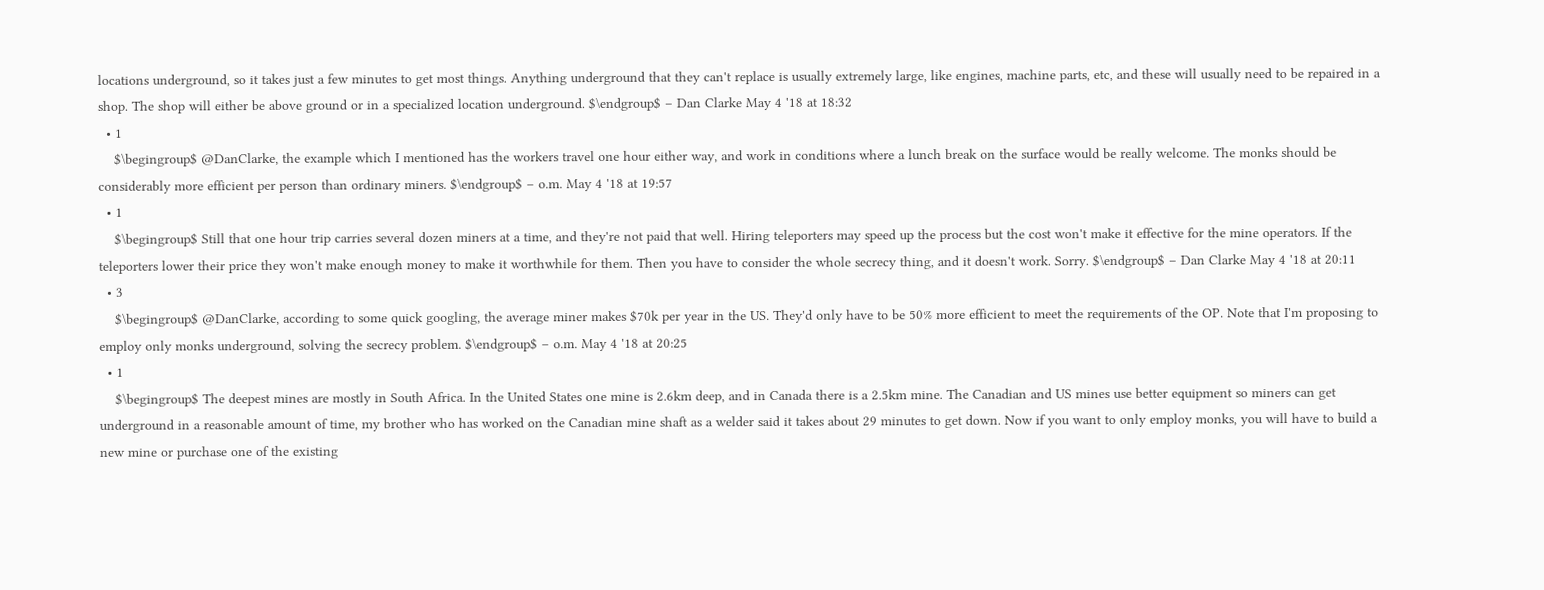locations underground, so it takes just a few minutes to get most things. Anything underground that they can't replace is usually extremely large, like engines, machine parts, etc, and these will usually need to be repaired in a shop. The shop will either be above ground or in a specialized location underground. $\endgroup$ – Dan Clarke May 4 '18 at 18:32
  • 1
    $\begingroup$ @DanClarke, the example which I mentioned has the workers travel one hour either way, and work in conditions where a lunch break on the surface would be really welcome. The monks should be considerably more efficient per person than ordinary miners. $\endgroup$ – o.m. May 4 '18 at 19:57
  • 1
    $\begingroup$ Still that one hour trip carries several dozen miners at a time, and they're not paid that well. Hiring teleporters may speed up the process but the cost won't make it effective for the mine operators. If the teleporters lower their price they won't make enough money to make it worthwhile for them. Then you have to consider the whole secrecy thing, and it doesn't work. Sorry. $\endgroup$ – Dan Clarke May 4 '18 at 20:11
  • 3
    $\begingroup$ @DanClarke, according to some quick googling, the average miner makes $70k per year in the US. They'd only have to be 50% more efficient to meet the requirements of the OP. Note that I'm proposing to employ only monks underground, solving the secrecy problem. $\endgroup$ – o.m. May 4 '18 at 20:25
  • 1
    $\begingroup$ The deepest mines are mostly in South Africa. In the United States one mine is 2.6km deep, and in Canada there is a 2.5km mine. The Canadian and US mines use better equipment so miners can get underground in a reasonable amount of time, my brother who has worked on the Canadian mine shaft as a welder said it takes about 29 minutes to get down. Now if you want to only employ monks, you will have to build a new mine or purchase one of the existing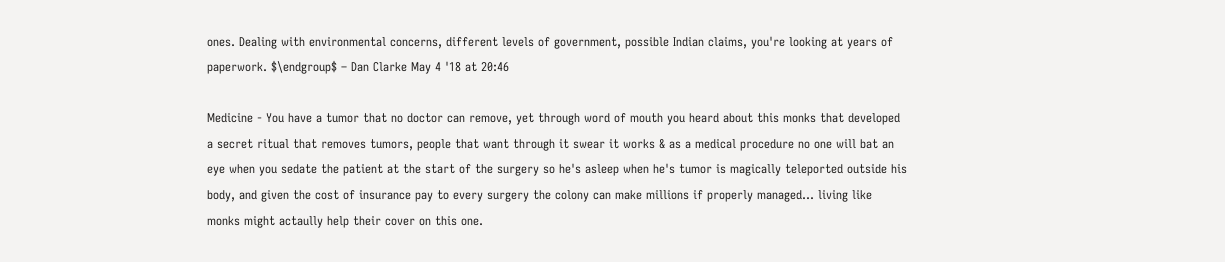ones. Dealing with environmental concerns, different levels of government, possible Indian claims, you're looking at years of paperwork. $\endgroup$ – Dan Clarke May 4 '18 at 20:46

Medicine - You have a tumor that no doctor can remove, yet through word of mouth you heard about this monks that developed a secret ritual that removes tumors, people that want through it swear it works & as a medical procedure no one will bat an eye when you sedate the patient at the start of the surgery so he's asleep when he's tumor is magically teleported outside his body, and given the cost of insurance pay to every surgery the colony can make millions if properly managed... living like monks might actaully help their cover on this one.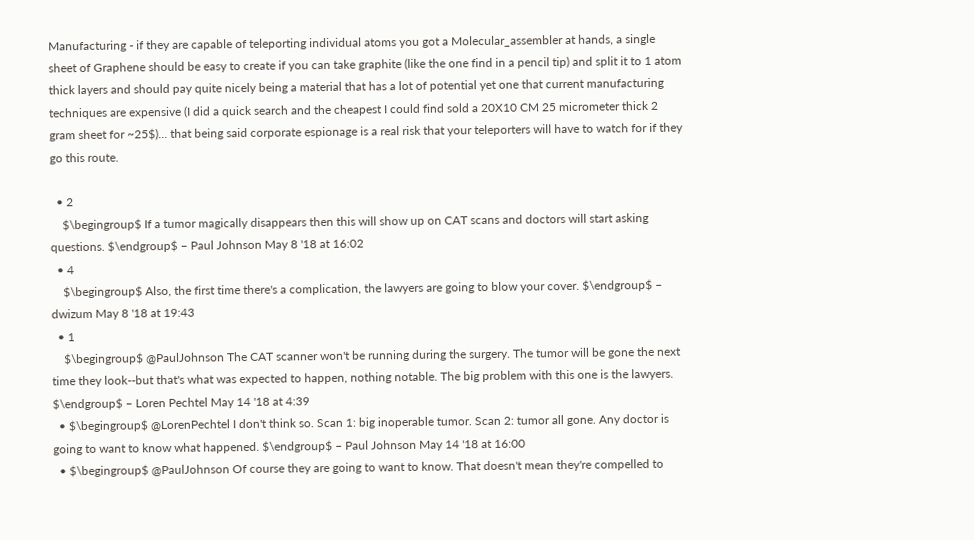Manufacturing - if they are capable of teleporting individual atoms you got a Molecular_assembler at hands, a single sheet of Graphene should be easy to create if you can take graphite (like the one find in a pencil tip) and split it to 1 atom thick layers and should pay quite nicely being a material that has a lot of potential yet one that current manufacturing techniques are expensive (I did a quick search and the cheapest I could find sold a 20X10 CM 25 micrometer thick 2 gram sheet for ~25$)... that being said corporate espionage is a real risk that your teleporters will have to watch for if they go this route.

  • 2
    $\begingroup$ If a tumor magically disappears then this will show up on CAT scans and doctors will start asking questions. $\endgroup$ – Paul Johnson May 8 '18 at 16:02
  • 4
    $\begingroup$ Also, the first time there's a complication, the lawyers are going to blow your cover. $\endgroup$ – dwizum May 8 '18 at 19:43
  • 1
    $\begingroup$ @PaulJohnson The CAT scanner won't be running during the surgery. The tumor will be gone the next time they look--but that's what was expected to happen, nothing notable. The big problem with this one is the lawyers. $\endgroup$ – Loren Pechtel May 14 '18 at 4:39
  • $\begingroup$ @LorenPechtel I don't think so. Scan 1: big inoperable tumor. Scan 2: tumor all gone. Any doctor is going to want to know what happened. $\endgroup$ – Paul Johnson May 14 '18 at 16:00
  • $\begingroup$ @PaulJohnson Of course they are going to want to know. That doesn't mean they're compelled to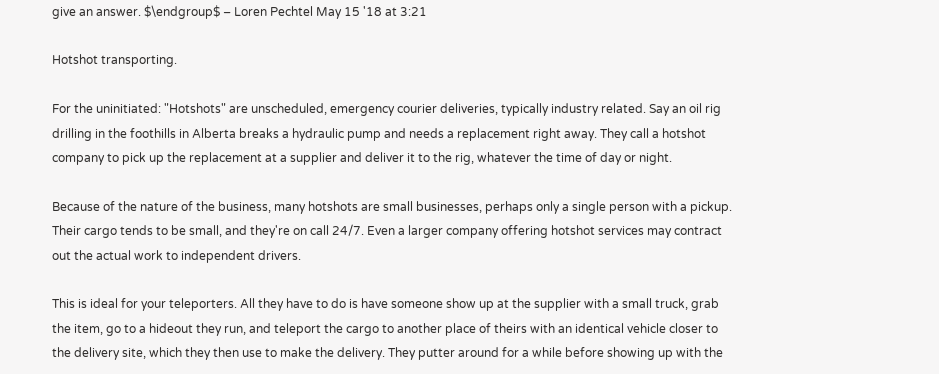give an answer. $\endgroup$ – Loren Pechtel May 15 '18 at 3:21

Hotshot transporting.

For the uninitiated: "Hotshots" are unscheduled, emergency courier deliveries, typically industry related. Say an oil rig drilling in the foothills in Alberta breaks a hydraulic pump and needs a replacement right away. They call a hotshot company to pick up the replacement at a supplier and deliver it to the rig, whatever the time of day or night.

Because of the nature of the business, many hotshots are small businesses, perhaps only a single person with a pickup. Their cargo tends to be small, and they're on call 24/7. Even a larger company offering hotshot services may contract out the actual work to independent drivers.

This is ideal for your teleporters. All they have to do is have someone show up at the supplier with a small truck, grab the item, go to a hideout they run, and teleport the cargo to another place of theirs with an identical vehicle closer to the delivery site, which they then use to make the delivery. They putter around for a while before showing up with the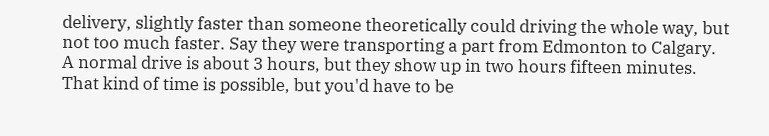delivery, slightly faster than someone theoretically could driving the whole way, but not too much faster. Say they were transporting a part from Edmonton to Calgary. A normal drive is about 3 hours, but they show up in two hours fifteen minutes. That kind of time is possible, but you'd have to be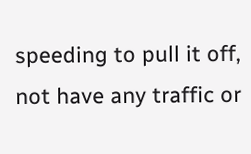speeding to pull it off, not have any traffic or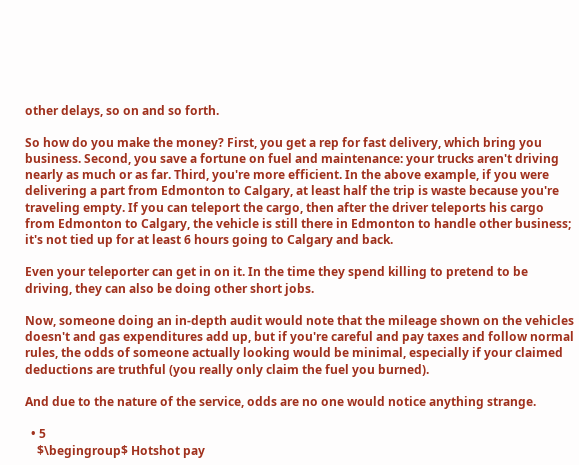other delays, so on and so forth.

So how do you make the money? First, you get a rep for fast delivery, which bring you business. Second, you save a fortune on fuel and maintenance: your trucks aren't driving nearly as much or as far. Third, you're more efficient. In the above example, if you were delivering a part from Edmonton to Calgary, at least half the trip is waste because you're traveling empty. If you can teleport the cargo, then after the driver teleports his cargo from Edmonton to Calgary, the vehicle is still there in Edmonton to handle other business; it's not tied up for at least 6 hours going to Calgary and back.

Even your teleporter can get in on it. In the time they spend killing to pretend to be driving, they can also be doing other short jobs.

Now, someone doing an in-depth audit would note that the mileage shown on the vehicles doesn't and gas expenditures add up, but if you're careful and pay taxes and follow normal rules, the odds of someone actually looking would be minimal, especially if your claimed deductions are truthful (you really only claim the fuel you burned).

And due to the nature of the service, odds are no one would notice anything strange.

  • 5
    $\begingroup$ Hotshot pay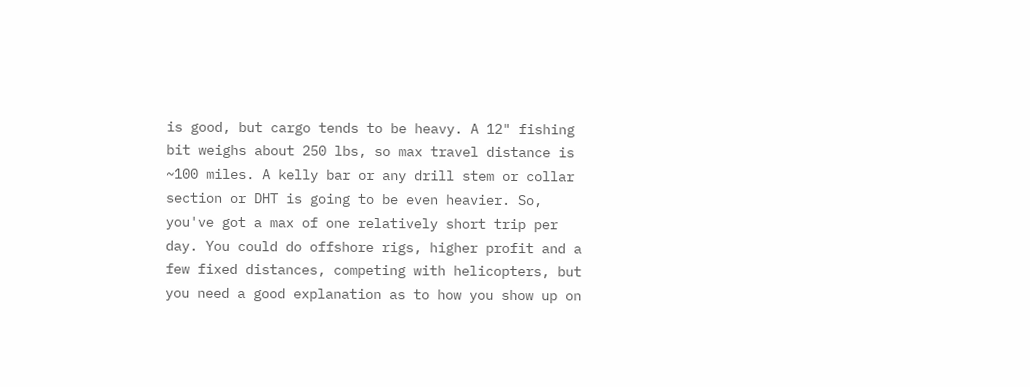is good, but cargo tends to be heavy. A 12" fishing bit weighs about 250 lbs, so max travel distance is ~100 miles. A kelly bar or any drill stem or collar section or DHT is going to be even heavier. So, you've got a max of one relatively short trip per day. You could do offshore rigs, higher profit and a few fixed distances, competing with helicopters, but you need a good explanation as to how you show up on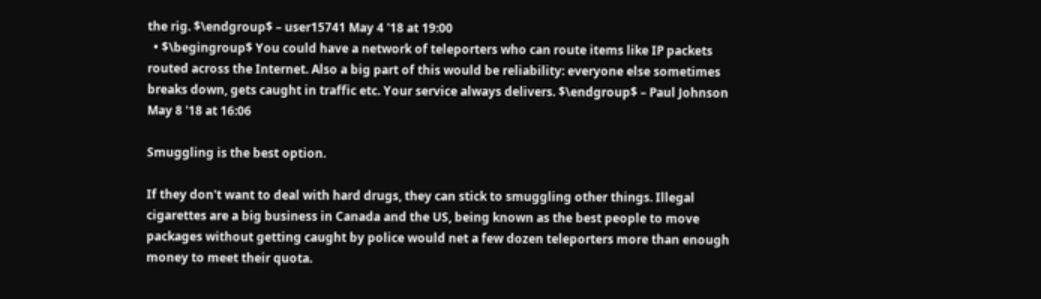the rig. $\endgroup$ – user15741 May 4 '18 at 19:00
  • $\begingroup$ You could have a network of teleporters who can route items like IP packets routed across the Internet. Also a big part of this would be reliability: everyone else sometimes breaks down, gets caught in traffic etc. Your service always delivers. $\endgroup$ – Paul Johnson May 8 '18 at 16:06

Smuggling is the best option.

If they don't want to deal with hard drugs, they can stick to smuggling other things. Illegal cigarettes are a big business in Canada and the US, being known as the best people to move packages without getting caught by police would net a few dozen teleporters more than enough money to meet their quota.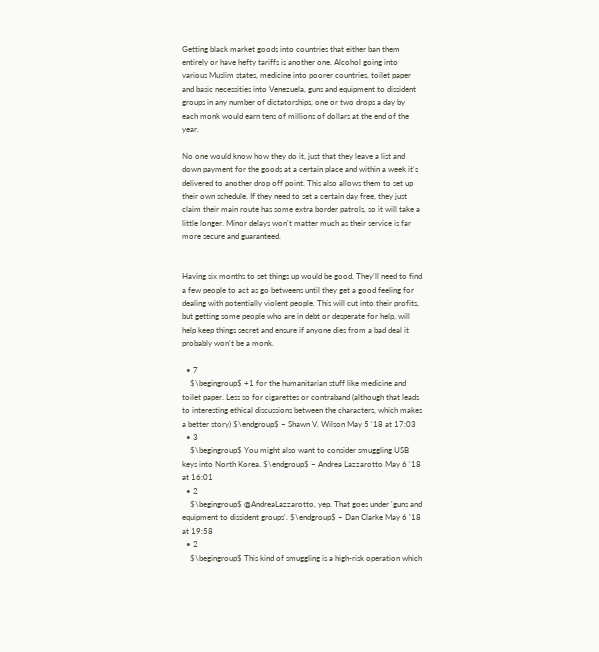Getting black market goods into countries that either ban them entirely or have hefty tariffs is another one. Alcohol going into various Muslim states, medicine into poorer countries, toilet paper and basic necessities into Venezuela, guns and equipment to dissident groups in any number of dictatorships, one or two drops a day by each monk would earn tens of millions of dollars at the end of the year.

No one would know how they do it, just that they leave a list and down payment for the goods at a certain place and within a week it's delivered to another drop off point. This also allows them to set up their own schedule. If they need to set a certain day free, they just claim their main route has some extra border patrols, so it will take a little longer. Minor delays won't matter much as their service is far more secure and guaranteed.


Having six months to set things up would be good. They'll need to find a few people to act as go betweens until they get a good feeling for dealing with potentially violent people. This will cut into their profits, but getting some people who are in debt or desperate for help, will help keep things secret and ensure if anyone dies from a bad deal it probably won't be a monk.

  • 7
    $\begingroup$ +1 for the humanitarian stuff like medicine and toilet paper. Less so for cigarettes or contraband (although that leads to interesting ethical discussions between the characters, which makes a better story) $\endgroup$ – Shawn V. Wilson May 5 '18 at 17:03
  • 3
    $\begingroup$ You might also want to consider smuggling USB keys into North Korea. $\endgroup$ – Andrea Lazzarotto May 6 '18 at 16:01
  • 2
    $\begingroup$ @AndreaLazzarotto, yep. That goes under 'guns and equipment to dissident groups'. $\endgroup$ – Dan Clarke May 6 '18 at 19:58
  • 2
    $\begingroup$ This kind of smuggling is a high-risk operation which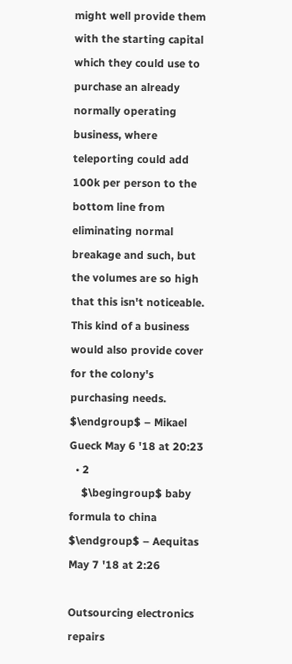might well provide them with the starting capital which they could use to purchase an already normally operating business, where teleporting could add 100k per person to the bottom line from eliminating normal breakage and such, but the volumes are so high that this isn't noticeable. This kind of a business would also provide cover for the colony's purchasing needs. $\endgroup$ – Mikael Gueck May 6 '18 at 20:23
  • 2
    $\begingroup$ baby formula to china $\endgroup$ – Aequitas May 7 '18 at 2:26

Outsourcing electronics repairs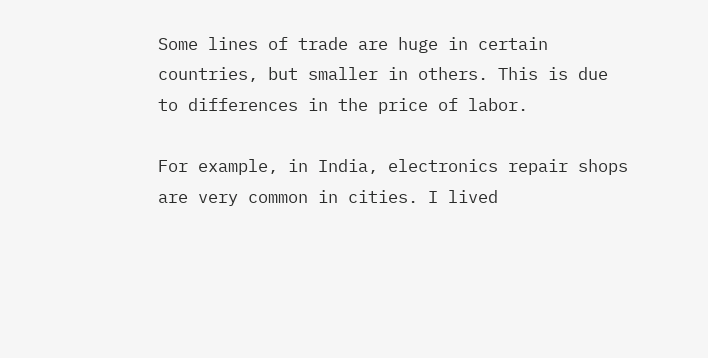Some lines of trade are huge in certain countries, but smaller in others. This is due to differences in the price of labor.

For example, in India, electronics repair shops are very common in cities. I lived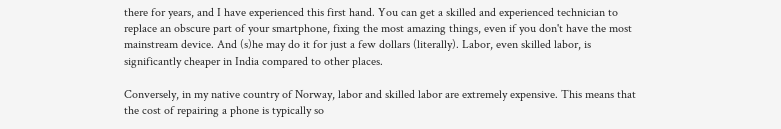there for years, and I have experienced this first hand. You can get a skilled and experienced technician to replace an obscure part of your smartphone, fixing the most amazing things, even if you don't have the most mainstream device. And (s)he may do it for just a few dollars (literally). Labor, even skilled labor, is significantly cheaper in India compared to other places.

Conversely, in my native country of Norway, labor and skilled labor are extremely expensive. This means that the cost of repairing a phone is typically so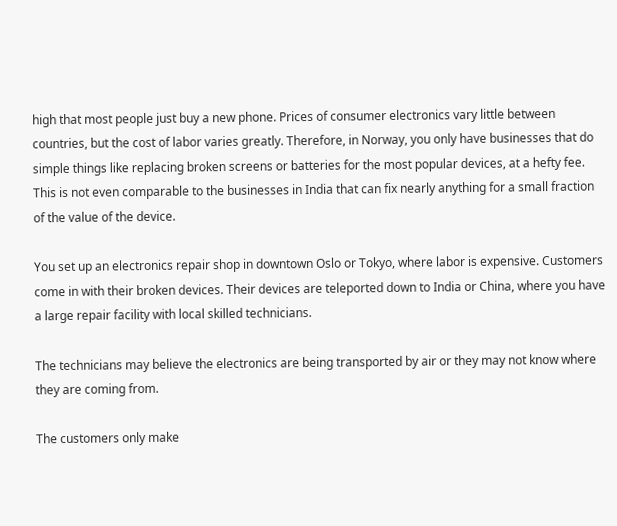high that most people just buy a new phone. Prices of consumer electronics vary little between countries, but the cost of labor varies greatly. Therefore, in Norway, you only have businesses that do simple things like replacing broken screens or batteries for the most popular devices, at a hefty fee. This is not even comparable to the businesses in India that can fix nearly anything for a small fraction of the value of the device.

You set up an electronics repair shop in downtown Oslo or Tokyo, where labor is expensive. Customers come in with their broken devices. Their devices are teleported down to India or China, where you have a large repair facility with local skilled technicians.

The technicians may believe the electronics are being transported by air or they may not know where they are coming from.

The customers only make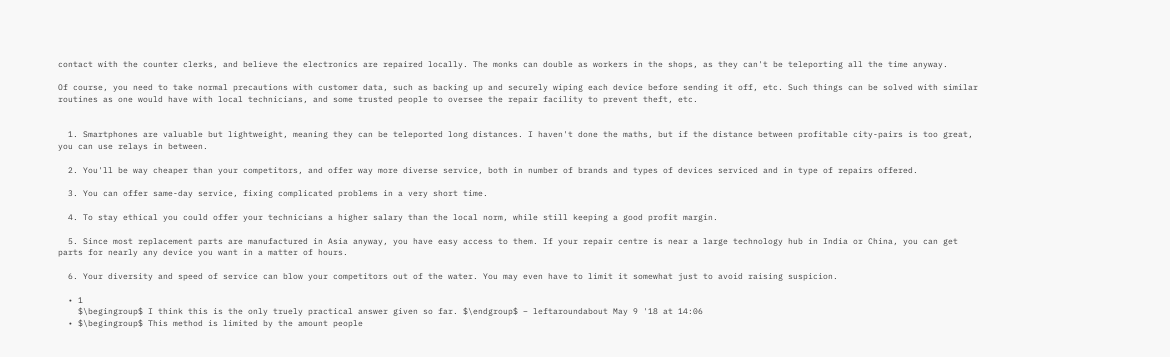contact with the counter clerks, and believe the electronics are repaired locally. The monks can double as workers in the shops, as they can't be teleporting all the time anyway.

Of course, you need to take normal precautions with customer data, such as backing up and securely wiping each device before sending it off, etc. Such things can be solved with similar routines as one would have with local technicians, and some trusted people to oversee the repair facility to prevent theft, etc.


  1. Smartphones are valuable but lightweight, meaning they can be teleported long distances. I haven't done the maths, but if the distance between profitable city-pairs is too great, you can use relays in between.

  2. You'll be way cheaper than your competitors, and offer way more diverse service, both in number of brands and types of devices serviced and in type of repairs offered.

  3. You can offer same-day service, fixing complicated problems in a very short time.

  4. To stay ethical you could offer your technicians a higher salary than the local norm, while still keeping a good profit margin.

  5. Since most replacement parts are manufactured in Asia anyway, you have easy access to them. If your repair centre is near a large technology hub in India or China, you can get parts for nearly any device you want in a matter of hours.

  6. Your diversity and speed of service can blow your competitors out of the water. You may even have to limit it somewhat just to avoid raising suspicion.

  • 1
    $\begingroup$ I think this is the only truely practical answer given so far. $\endgroup$ – leftaroundabout May 9 '18 at 14:06
  • $\begingroup$ This method is limited by the amount people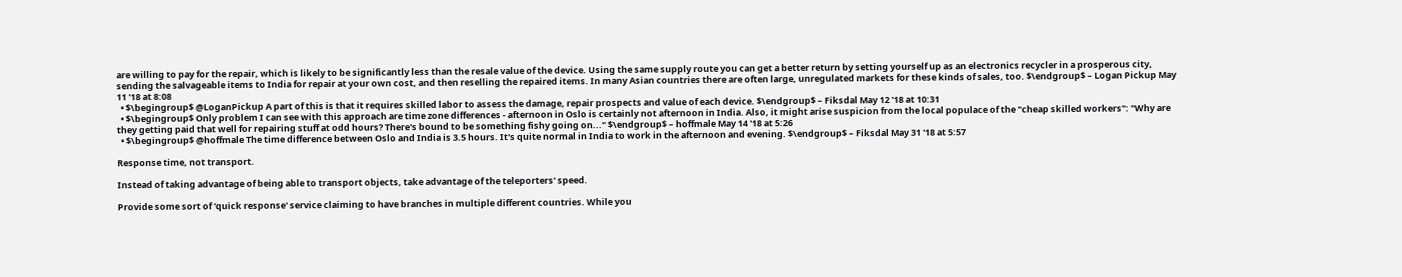are willing to pay for the repair, which is likely to be significantly less than the resale value of the device. Using the same supply route you can get a better return by setting yourself up as an electronics recycler in a prosperous city, sending the salvageable items to India for repair at your own cost, and then reselling the repaired items. In many Asian countries there are often large, unregulated markets for these kinds of sales, too. $\endgroup$ – Logan Pickup May 11 '18 at 8:08
  • $\begingroup$ @LoganPickup A part of this is that it requires skilled labor to assess the damage, repair prospects and value of each device. $\endgroup$ – Fiksdal May 12 '18 at 10:31
  • $\begingroup$ Only problem I can see with this approach are time zone differences - afternoon in Oslo is certainly not afternoon in India. Also, it might arise suspicion from the local populace of the "cheap skilled workers": "Why are they getting paid that well for repairing stuff at odd hours? There's bound to be something fishy going on..." $\endgroup$ – hoffmale May 14 '18 at 5:26
  • $\begingroup$ @hoffmale The time difference between Oslo and India is 3.5 hours. It's quite normal in India to work in the afternoon and evening. $\endgroup$ – Fiksdal May 31 '18 at 5:57

Response time, not transport.

Instead of taking advantage of being able to transport objects, take advantage of the teleporters' speed.

Provide some sort of 'quick response' service claiming to have branches in multiple different countries. While you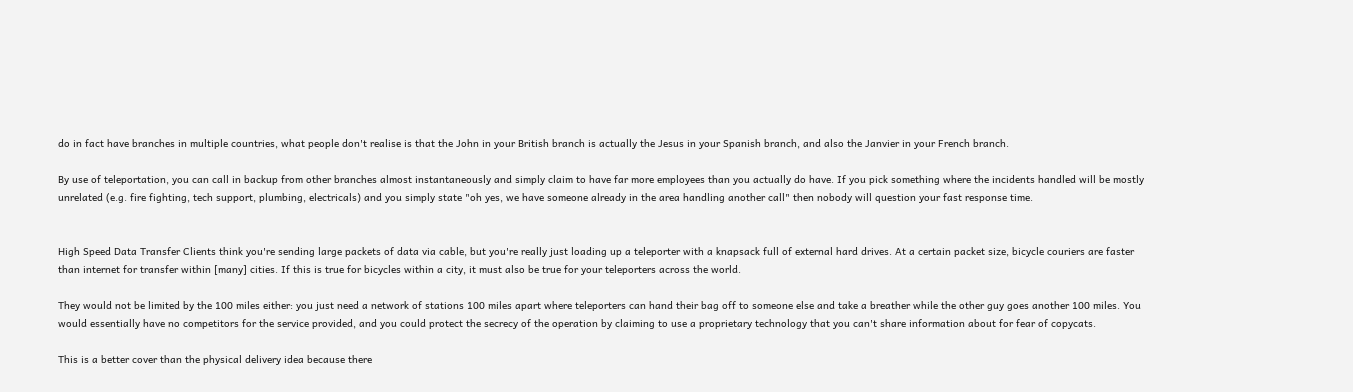do in fact have branches in multiple countries, what people don't realise is that the John in your British branch is actually the Jesus in your Spanish branch, and also the Janvier in your French branch.

By use of teleportation, you can call in backup from other branches almost instantaneously and simply claim to have far more employees than you actually do have. If you pick something where the incidents handled will be mostly unrelated (e.g. fire fighting, tech support, plumbing, electricals) and you simply state "oh yes, we have someone already in the area handling another call" then nobody will question your fast response time.


High Speed Data Transfer Clients think you're sending large packets of data via cable, but you're really just loading up a teleporter with a knapsack full of external hard drives. At a certain packet size, bicycle couriers are faster than internet for transfer within [many] cities. If this is true for bicycles within a city, it must also be true for your teleporters across the world.

They would not be limited by the 100 miles either: you just need a network of stations 100 miles apart where teleporters can hand their bag off to someone else and take a breather while the other guy goes another 100 miles. You would essentially have no competitors for the service provided, and you could protect the secrecy of the operation by claiming to use a proprietary technology that you can't share information about for fear of copycats.

This is a better cover than the physical delivery idea because there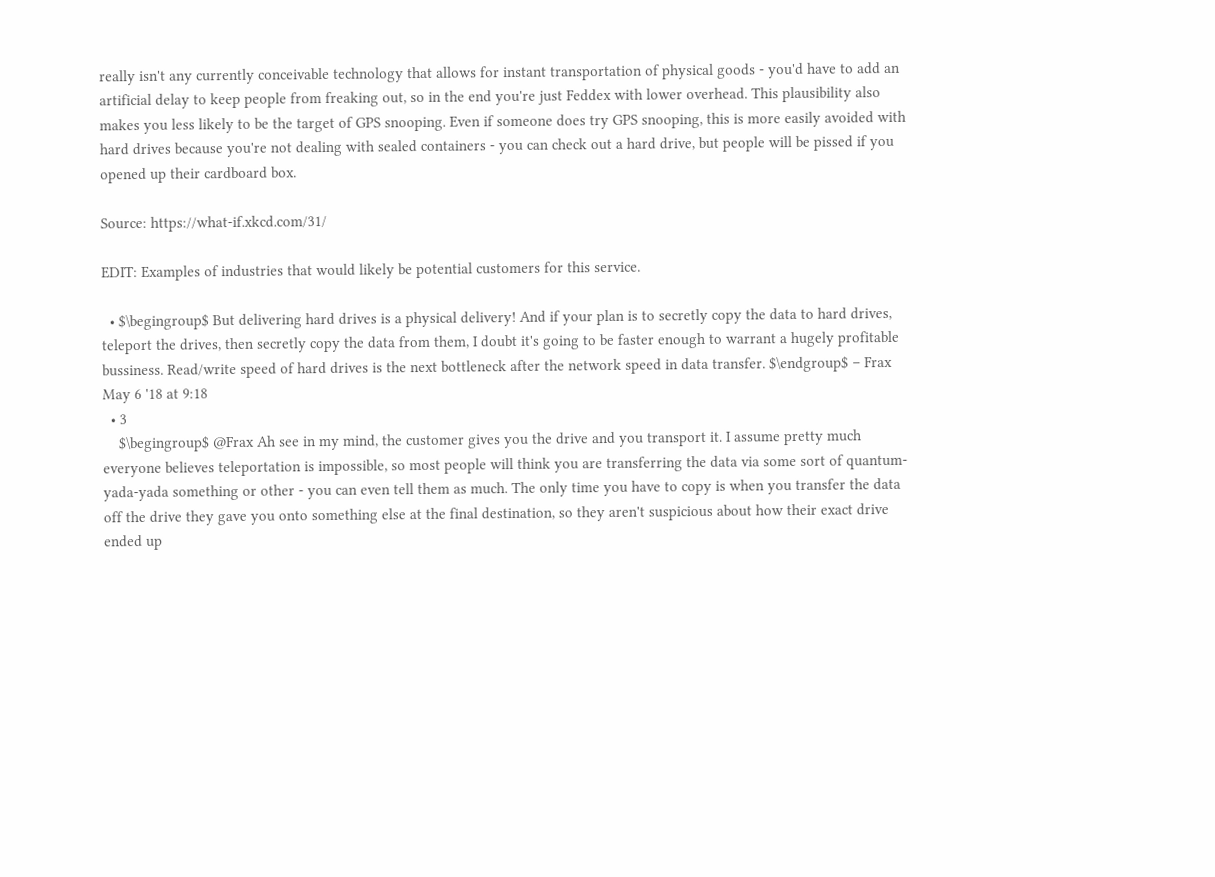really isn't any currently conceivable technology that allows for instant transportation of physical goods - you'd have to add an artificial delay to keep people from freaking out, so in the end you're just Feddex with lower overhead. This plausibility also makes you less likely to be the target of GPS snooping. Even if someone does try GPS snooping, this is more easily avoided with hard drives because you're not dealing with sealed containers - you can check out a hard drive, but people will be pissed if you opened up their cardboard box.

Source: https://what-if.xkcd.com/31/

EDIT: Examples of industries that would likely be potential customers for this service.

  • $\begingroup$ But delivering hard drives is a physical delivery! And if your plan is to secretly copy the data to hard drives, teleport the drives, then secretly copy the data from them, I doubt it's going to be faster enough to warrant a hugely profitable bussiness. Read/write speed of hard drives is the next bottleneck after the network speed in data transfer. $\endgroup$ – Frax May 6 '18 at 9:18
  • 3
    $\begingroup$ @Frax Ah see in my mind, the customer gives you the drive and you transport it. I assume pretty much everyone believes teleportation is impossible, so most people will think you are transferring the data via some sort of quantum-yada-yada something or other - you can even tell them as much. The only time you have to copy is when you transfer the data off the drive they gave you onto something else at the final destination, so they aren't suspicious about how their exact drive ended up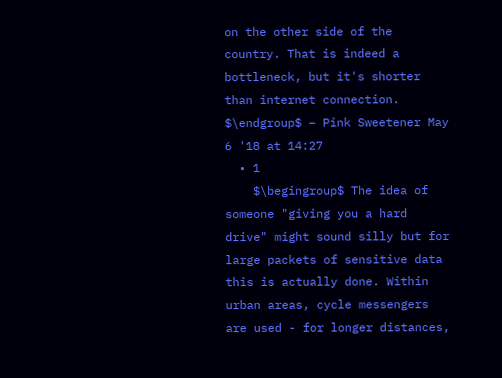on the other side of the country. That is indeed a bottleneck, but it's shorter than internet connection. $\endgroup$ – Pink Sweetener May 6 '18 at 14:27
  • 1
    $\begingroup$ The idea of someone "giving you a hard drive" might sound silly but for large packets of sensitive data this is actually done. Within urban areas, cycle messengers are used - for longer distances,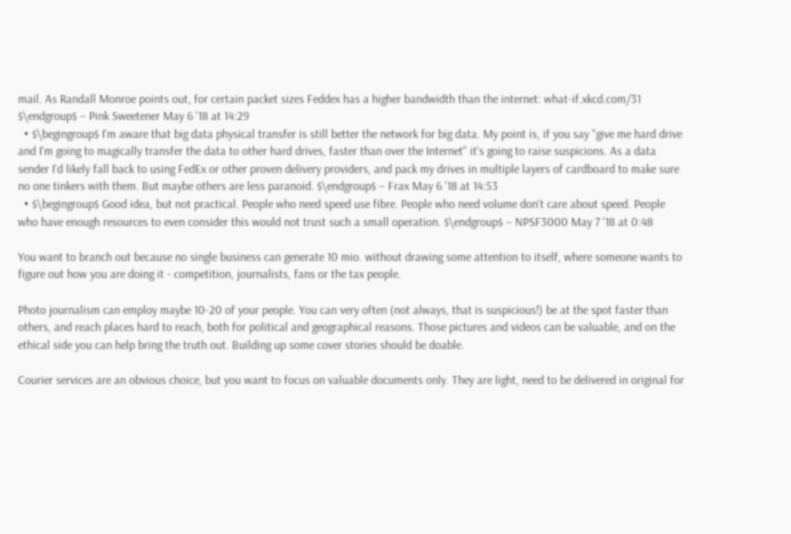mail. As Randall Monroe points out, for certain packet sizes Feddex has a higher bandwidth than the internet: what-if.xkcd.com/31 $\endgroup$ – Pink Sweetener May 6 '18 at 14:29
  • $\begingroup$ I'm aware that big data physical transfer is still better the network for big data. My point is, if you say "give me hard drive and I'm going to magically transfer the data to other hard drives, faster than over the Internet" it's going to raise suspicions. As a data sender I'd likely fall back to using FedEx or other proven delivery providers, and pack my drives in multiple layers of cardboard to make sure no one tinkers with them. But maybe others are less paranoid. $\endgroup$ – Frax May 6 '18 at 14:53
  • $\begingroup$ Good idea, but not practical. People who need speed use fibre. People who need volume don't care about speed. People who have enough resources to even consider this would not trust such a small operation. $\endgroup$ – NPSF3000 May 7 '18 at 0:48

You want to branch out because no single business can generate 10 mio. without drawing some attention to itself, where someone wants to figure out how you are doing it - competition, journalists, fans or the tax people.

Photo journalism can employ maybe 10-20 of your people. You can very often (not always, that is suspicious!) be at the spot faster than others, and reach places hard to reach, both for political and geographical reasons. Those pictures and videos can be valuable, and on the ethical side you can help bring the truth out. Building up some cover stories should be doable.

Courier services are an obvious choice, but you want to focus on valuable documents only. They are light, need to be delivered in original for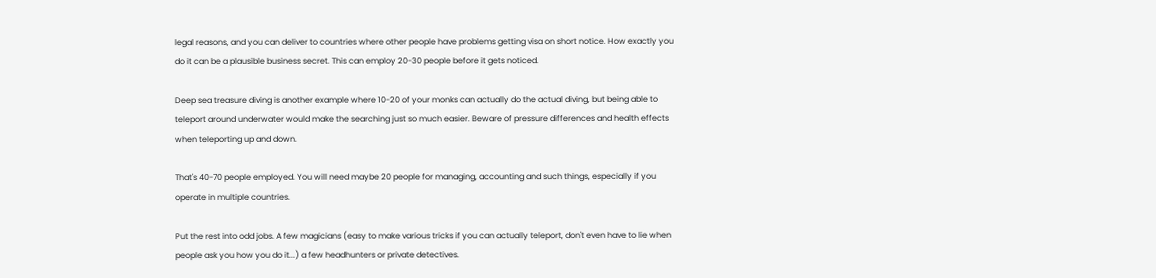legal reasons, and you can deliver to countries where other people have problems getting visa on short notice. How exactly you do it can be a plausible business secret. This can employ 20-30 people before it gets noticed.

Deep sea treasure diving is another example where 10-20 of your monks can actually do the actual diving, but being able to teleport around underwater would make the searching just so much easier. Beware of pressure differences and health effects when teleporting up and down.

That's 40-70 people employed. You will need maybe 20 people for managing, accounting and such things, especially if you operate in multiple countries.

Put the rest into odd jobs. A few magicians (easy to make various tricks if you can actually teleport, don't even have to lie when people ask you how you do it...) a few headhunters or private detectives.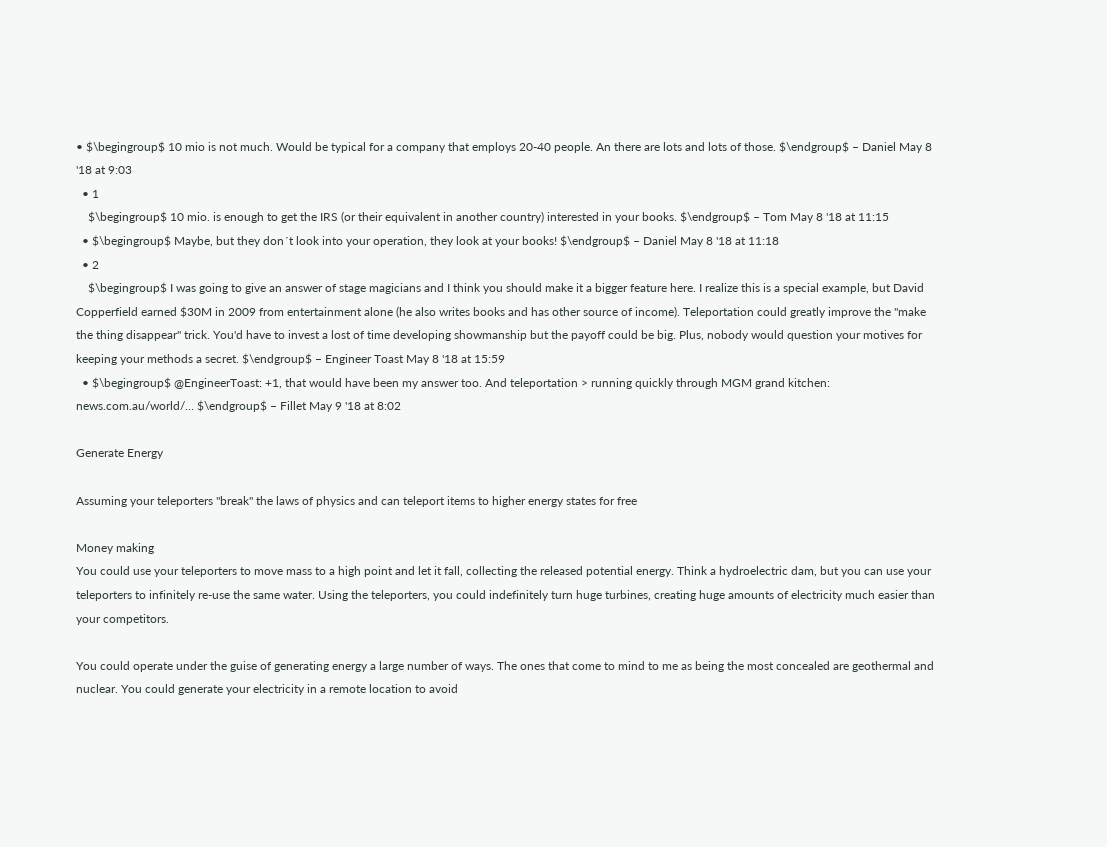• $\begingroup$ 10 mio is not much. Would be typical for a company that employs 20-40 people. An there are lots and lots of those. $\endgroup$ – Daniel May 8 '18 at 9:03
  • 1
    $\begingroup$ 10 mio. is enough to get the IRS (or their equivalent in another country) interested in your books. $\endgroup$ – Tom May 8 '18 at 11:15
  • $\begingroup$ Maybe, but they don´t look into your operation, they look at your books! $\endgroup$ – Daniel May 8 '18 at 11:18
  • 2
    $\begingroup$ I was going to give an answer of stage magicians and I think you should make it a bigger feature here. I realize this is a special example, but David Copperfield earned $30M in 2009 from entertainment alone (he also writes books and has other source of income). Teleportation could greatly improve the "make the thing disappear" trick. You'd have to invest a lost of time developing showmanship but the payoff could be big. Plus, nobody would question your motives for keeping your methods a secret. $\endgroup$ – Engineer Toast May 8 '18 at 15:59
  • $\begingroup$ @EngineerToast: +1, that would have been my answer too. And teleportation > running quickly through MGM grand kitchen: news.com.au/world/… $\endgroup$ – Fillet May 9 '18 at 8:02

Generate Energy

Assuming your teleporters "break" the laws of physics and can teleport items to higher energy states for free

Money making
You could use your teleporters to move mass to a high point and let it fall, collecting the released potential energy. Think a hydroelectric dam, but you can use your teleporters to infinitely re-use the same water. Using the teleporters, you could indefinitely turn huge turbines, creating huge amounts of electricity much easier than your competitors.

You could operate under the guise of generating energy a large number of ways. The ones that come to mind to me as being the most concealed are geothermal and nuclear. You could generate your electricity in a remote location to avoid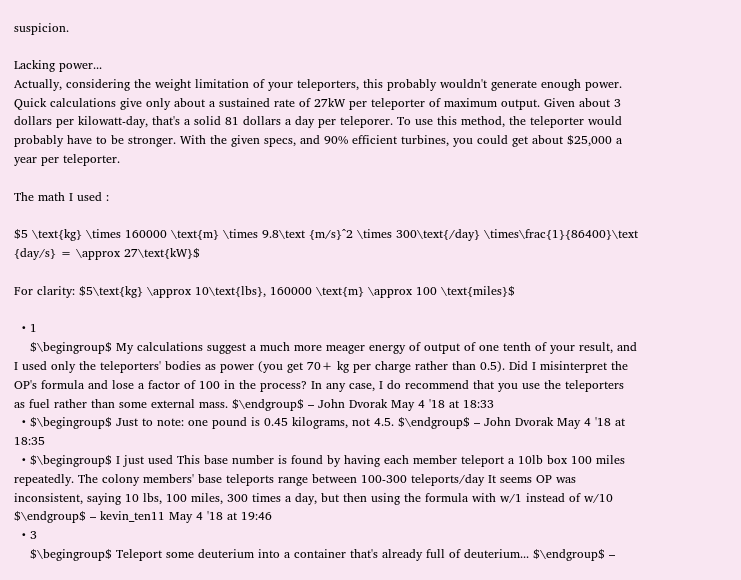suspicion.

Lacking power...
Actually, considering the weight limitation of your teleporters, this probably wouldn't generate enough power. Quick calculations give only about a sustained rate of 27kW per teleporter of maximum output. Given about 3 dollars per kilowatt-day, that's a solid 81 dollars a day per teleporer. To use this method, the teleporter would probably have to be stronger. With the given specs, and 90% efficient turbines, you could get about $25,000 a year per teleporter.

The math I used :

$5 \text{kg} \times 160000 \text{m} \times 9.8\text {m/s}^2 \times 300\text{/day} \times\frac{1}{86400}\text {day/s} = \approx 27\text{kW}$

For clarity: $5\text{kg} \approx 10\text{lbs}, 160000 \text{m} \approx 100 \text{miles}$

  • 1
    $\begingroup$ My calculations suggest a much more meager energy of output of one tenth of your result, and I used only the teleporters' bodies as power (you get 70+ kg per charge rather than 0.5). Did I misinterpret the OP's formula and lose a factor of 100 in the process? In any case, I do recommend that you use the teleporters as fuel rather than some external mass. $\endgroup$ – John Dvorak May 4 '18 at 18:33
  • $\begingroup$ Just to note: one pound is 0.45 kilograms, not 4.5. $\endgroup$ – John Dvorak May 4 '18 at 18:35
  • $\begingroup$ I just used This base number is found by having each member teleport a 10lb box 100 miles repeatedly. The colony members' base teleports range between 100-300 teleports/day It seems OP was inconsistent, saying 10 lbs, 100 miles, 300 times a day, but then using the formula with w/1 instead of w/10 $\endgroup$ – kevin_ten11 May 4 '18 at 19:46
  • 3
    $\begingroup$ Teleport some deuterium into a container that's already full of deuterium... $\endgroup$ –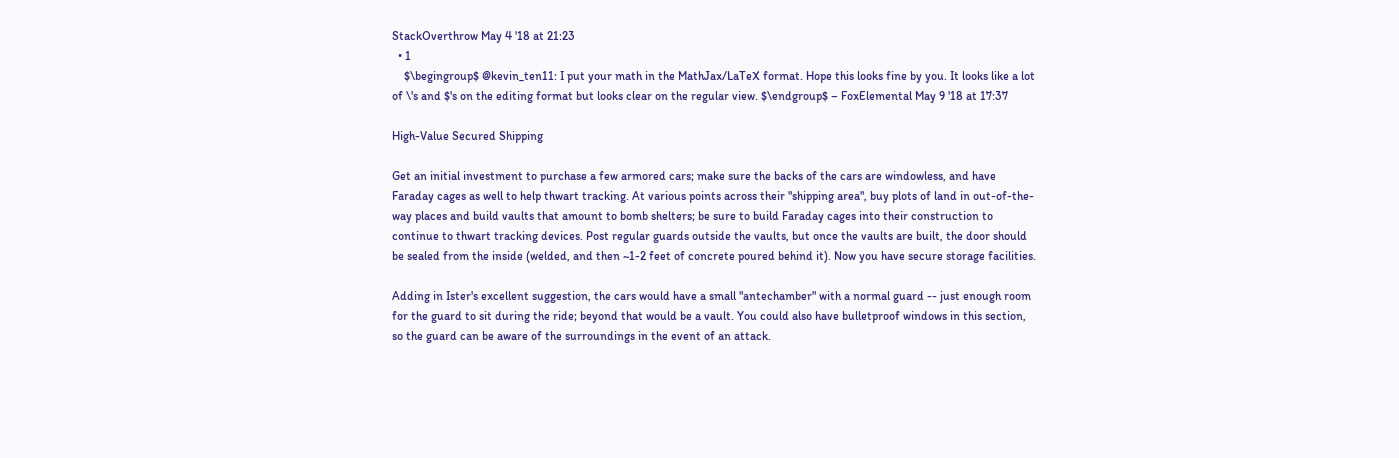StackOverthrow May 4 '18 at 21:23
  • 1
    $\begingroup$ @kevin_ten11: I put your math in the MathJax/LaTeX format. Hope this looks fine by you. It looks like a lot of \'s and $'s on the editing format but looks clear on the regular view. $\endgroup$ – FoxElemental May 9 '18 at 17:37

High-Value Secured Shipping

Get an initial investment to purchase a few armored cars; make sure the backs of the cars are windowless, and have Faraday cages as well to help thwart tracking. At various points across their "shipping area", buy plots of land in out-of-the-way places and build vaults that amount to bomb shelters; be sure to build Faraday cages into their construction to continue to thwart tracking devices. Post regular guards outside the vaults, but once the vaults are built, the door should be sealed from the inside (welded, and then ~1-2 feet of concrete poured behind it). Now you have secure storage facilities.

Adding in Ister's excellent suggestion, the cars would have a small "antechamber" with a normal guard -- just enough room for the guard to sit during the ride; beyond that would be a vault. You could also have bulletproof windows in this section, so the guard can be aware of the surroundings in the event of an attack.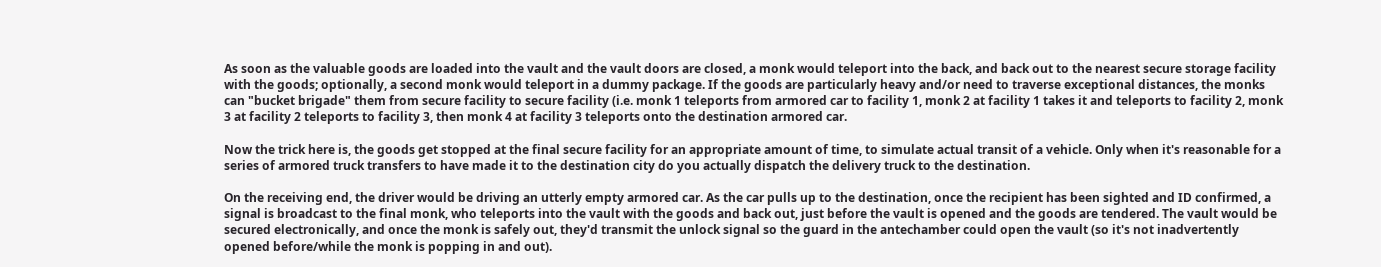As soon as the valuable goods are loaded into the vault and the vault doors are closed, a monk would teleport into the back, and back out to the nearest secure storage facility with the goods; optionally, a second monk would teleport in a dummy package. If the goods are particularly heavy and/or need to traverse exceptional distances, the monks can "bucket brigade" them from secure facility to secure facility (i.e. monk 1 teleports from armored car to facility 1, monk 2 at facility 1 takes it and teleports to facility 2, monk 3 at facility 2 teleports to facility 3, then monk 4 at facility 3 teleports onto the destination armored car.

Now the trick here is, the goods get stopped at the final secure facility for an appropriate amount of time, to simulate actual transit of a vehicle. Only when it's reasonable for a series of armored truck transfers to have made it to the destination city do you actually dispatch the delivery truck to the destination.

On the receiving end, the driver would be driving an utterly empty armored car. As the car pulls up to the destination, once the recipient has been sighted and ID confirmed, a signal is broadcast to the final monk, who teleports into the vault with the goods and back out, just before the vault is opened and the goods are tendered. The vault would be secured electronically, and once the monk is safely out, they'd transmit the unlock signal so the guard in the antechamber could open the vault (so it's not inadvertently opened before/while the monk is popping in and out).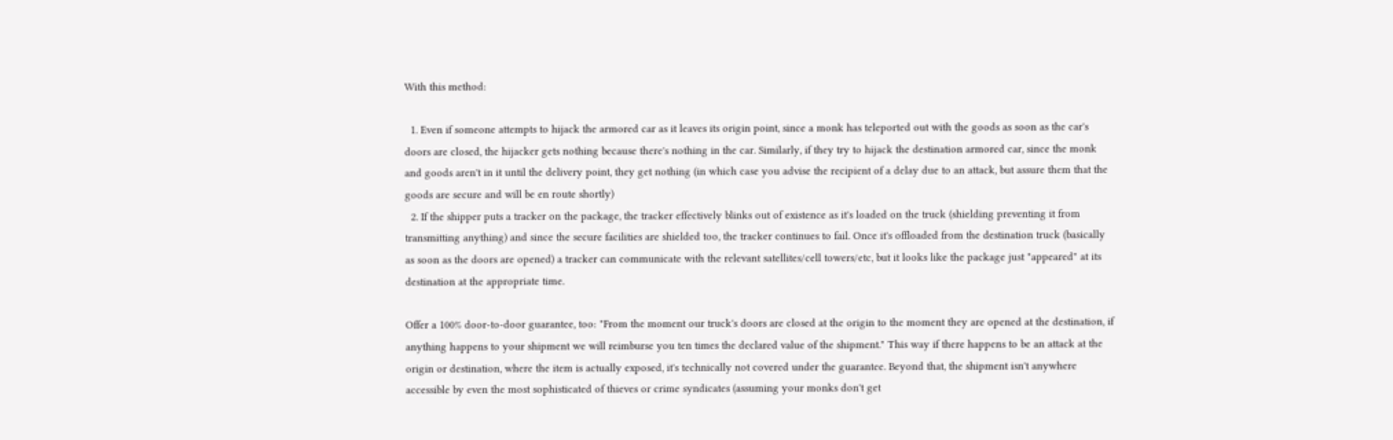With this method:

  1. Even if someone attempts to hijack the armored car as it leaves its origin point, since a monk has teleported out with the goods as soon as the car's doors are closed, the hijacker gets nothing because there's nothing in the car. Similarly, if they try to hijack the destination armored car, since the monk and goods aren't in it until the delivery point, they get nothing (in which case you advise the recipient of a delay due to an attack, but assure them that the goods are secure and will be en route shortly)
  2. If the shipper puts a tracker on the package, the tracker effectively blinks out of existence as it's loaded on the truck (shielding preventing it from transmitting anything) and since the secure facilities are shielded too, the tracker continues to fail. Once it's offloaded from the destination truck (basically as soon as the doors are opened) a tracker can communicate with the relevant satellites/cell towers/etc, but it looks like the package just "appeared" at its destination at the appropriate time.

Offer a 100% door-to-door guarantee, too: "From the moment our truck's doors are closed at the origin to the moment they are opened at the destination, if anything happens to your shipment we will reimburse you ten times the declared value of the shipment." This way if there happens to be an attack at the origin or destination, where the item is actually exposed, it's technically not covered under the guarantee. Beyond that, the shipment isn't anywhere accessible by even the most sophisticated of thieves or crime syndicates (assuming your monks don't get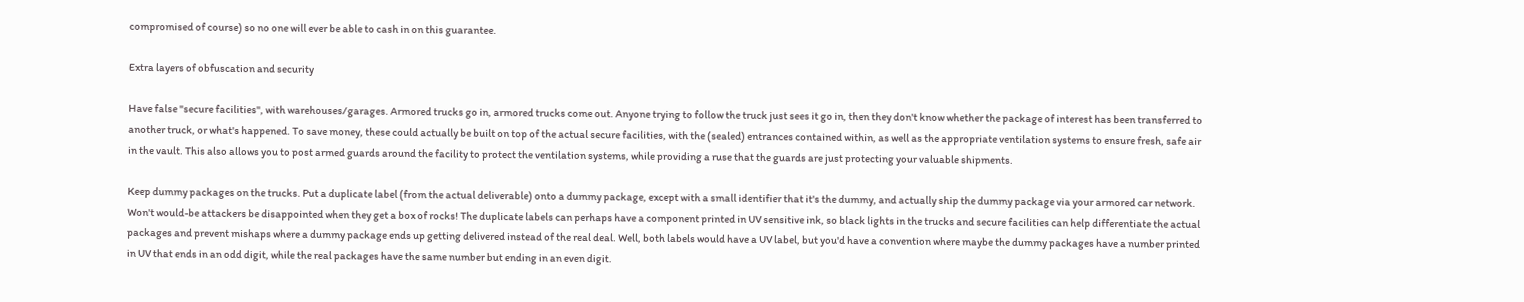compromised of course) so no one will ever be able to cash in on this guarantee.

Extra layers of obfuscation and security

Have false "secure facilities", with warehouses/garages. Armored trucks go in, armored trucks come out. Anyone trying to follow the truck just sees it go in, then they don't know whether the package of interest has been transferred to another truck, or what's happened. To save money, these could actually be built on top of the actual secure facilities, with the (sealed) entrances contained within, as well as the appropriate ventilation systems to ensure fresh, safe air in the vault. This also allows you to post armed guards around the facility to protect the ventilation systems, while providing a ruse that the guards are just protecting your valuable shipments.

Keep dummy packages on the trucks. Put a duplicate label (from the actual deliverable) onto a dummy package, except with a small identifier that it's the dummy, and actually ship the dummy package via your armored car network. Won't would-be attackers be disappointed when they get a box of rocks! The duplicate labels can perhaps have a component printed in UV sensitive ink, so black lights in the trucks and secure facilities can help differentiate the actual packages and prevent mishaps where a dummy package ends up getting delivered instead of the real deal. Well, both labels would have a UV label, but you'd have a convention where maybe the dummy packages have a number printed in UV that ends in an odd digit, while the real packages have the same number but ending in an even digit.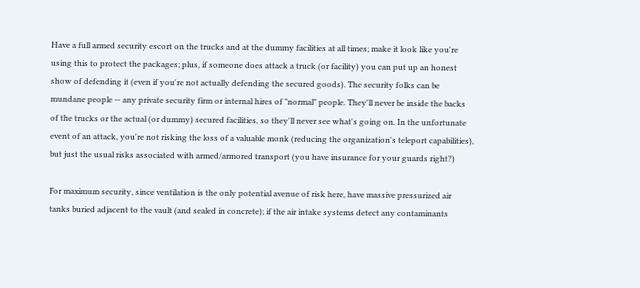Have a full armed security escort on the trucks and at the dummy facilities at all times; make it look like you're using this to protect the packages; plus, if someone does attack a truck (or facility) you can put up an honest show of defending it (even if you're not actually defending the secured goods). The security folks can be mundane people -- any private security firm or internal hires of "normal" people. They'll never be inside the backs of the trucks or the actual (or dummy) secured facilities, so they'll never see what's going on. In the unfortunate event of an attack, you're not risking the loss of a valuable monk (reducing the organization's teleport capabilities), but just the usual risks associated with armed/armored transport (you have insurance for your guards right?)

For maximum security, since ventilation is the only potential avenue of risk here, have massive pressurized air tanks buried adjacent to the vault (and sealed in concrete); if the air intake systems detect any contaminants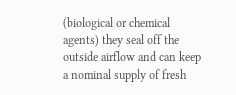(biological or chemical agents) they seal off the outside airflow and can keep a nominal supply of fresh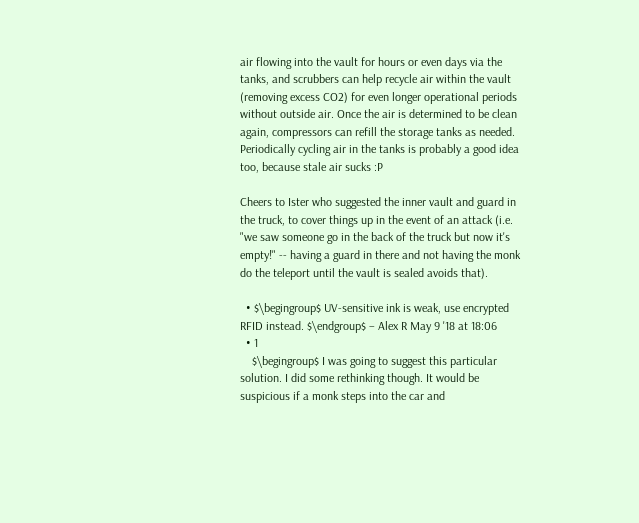air flowing into the vault for hours or even days via the tanks, and scrubbers can help recycle air within the vault (removing excess CO2) for even longer operational periods without outside air. Once the air is determined to be clean again, compressors can refill the storage tanks as needed. Periodically cycling air in the tanks is probably a good idea too, because stale air sucks :P

Cheers to Ister who suggested the inner vault and guard in the truck, to cover things up in the event of an attack (i.e. "we saw someone go in the back of the truck but now it's empty!" -- having a guard in there and not having the monk do the teleport until the vault is sealed avoids that).

  • $\begingroup$ UV-sensitive ink is weak, use encrypted RFID instead. $\endgroup$ – Alex R May 9 '18 at 18:06
  • 1
    $\begingroup$ I was going to suggest this particular solution. I did some rethinking though. It would be suspicious if a monk steps into the car and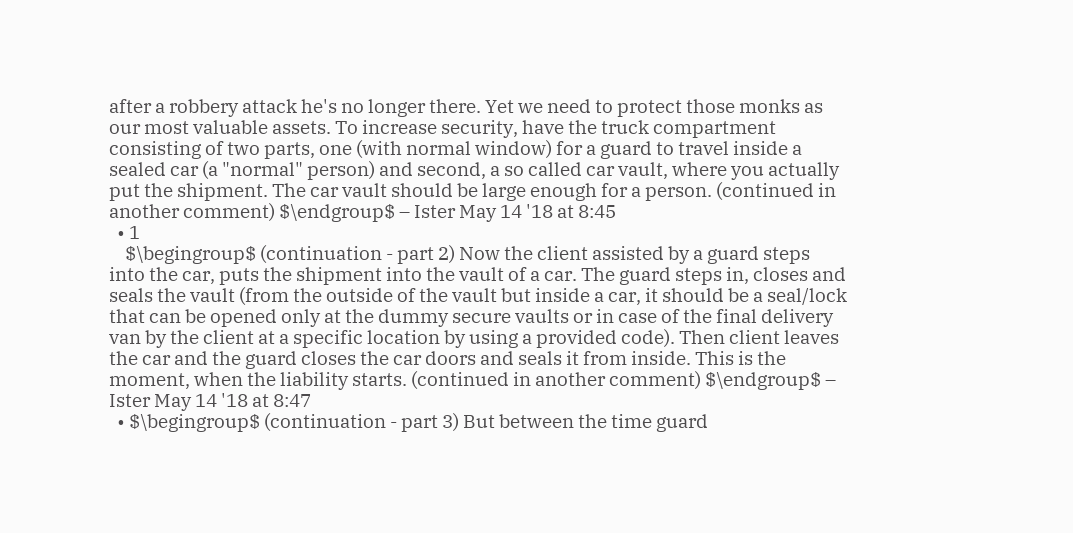after a robbery attack he's no longer there. Yet we need to protect those monks as our most valuable assets. To increase security, have the truck compartment consisting of two parts, one (with normal window) for a guard to travel inside a sealed car (a "normal" person) and second, a so called car vault, where you actually put the shipment. The car vault should be large enough for a person. (continued in another comment) $\endgroup$ – Ister May 14 '18 at 8:45
  • 1
    $\begingroup$ (continuation - part 2) Now the client assisted by a guard steps into the car, puts the shipment into the vault of a car. The guard steps in, closes and seals the vault (from the outside of the vault but inside a car, it should be a seal/lock that can be opened only at the dummy secure vaults or in case of the final delivery van by the client at a specific location by using a provided code). Then client leaves the car and the guard closes the car doors and seals it from inside. This is the moment, when the liability starts. (continued in another comment) $\endgroup$ – Ister May 14 '18 at 8:47
  • $\begingroup$ (continuation - part 3) But between the time guard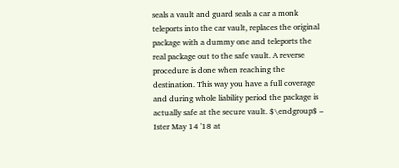seals a vault and guard seals a car a monk teleports into the car vault, replaces the original package with a dummy one and teleports the real package out to the safe vault. A reverse procedure is done when reaching the destination. This way you have a full coverage and during whole liability period the package is actually safe at the secure vault. $\endgroup$ – Ister May 14 '18 at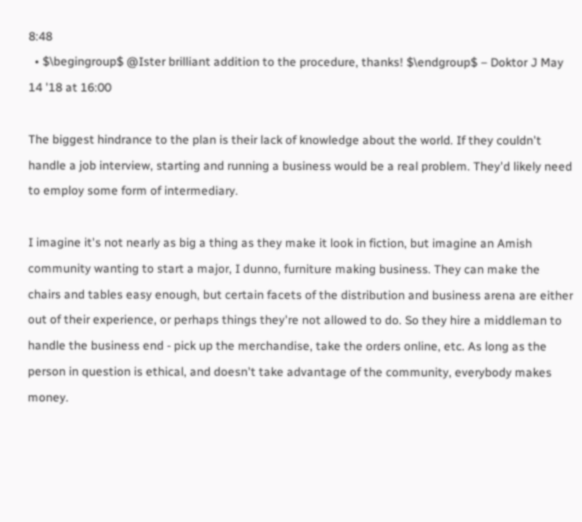8:48
  • $\begingroup$ @Ister brilliant addition to the procedure, thanks! $\endgroup$ – Doktor J May 14 '18 at 16:00

The biggest hindrance to the plan is their lack of knowledge about the world. If they couldn't handle a job interview, starting and running a business would be a real problem. They'd likely need to employ some form of intermediary.

I imagine it's not nearly as big a thing as they make it look in fiction, but imagine an Amish community wanting to start a major, I dunno, furniture making business. They can make the chairs and tables easy enough, but certain facets of the distribution and business arena are either out of their experience, or perhaps things they're not allowed to do. So they hire a middleman to handle the business end - pick up the merchandise, take the orders online, etc. As long as the person in question is ethical, and doesn't take advantage of the community, everybody makes money.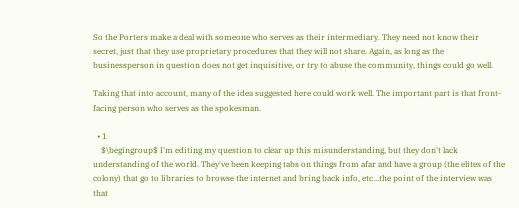So the Porters make a deal with someone who serves as their intermediary. They need not know their secret, just that they use proprietary procedures that they will not share. Again, as long as the businessperson in question does not get inquisitive, or try to abuse the community, things could go well.

Taking that into account, many of the idea suggested here could work well. The important part is that front-facing person who serves as the spokesman.

  • 1
    $\begingroup$ I'm editing my question to clear up this misunderstanding, but they don't lack understanding of the world. They've been keeping tabs on things from afar and have a group (the elites of the colony) that go to libraries to browse the internet and bring back info, etc...the point of the interview was that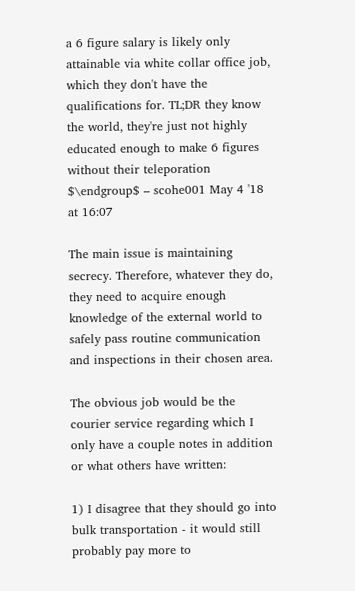a 6 figure salary is likely only attainable via white collar office job, which they don't have the qualifications for. TL;DR they know the world, they're just not highly educated enough to make 6 figures without their teleporation $\endgroup$ – scohe001 May 4 '18 at 16:07

The main issue is maintaining secrecy. Therefore, whatever they do, they need to acquire enough knowledge of the external world to safely pass routine communication and inspections in their chosen area.

The obvious job would be the courier service regarding which I only have a couple notes in addition or what others have written:

1) I disagree that they should go into bulk transportation - it would still probably pay more to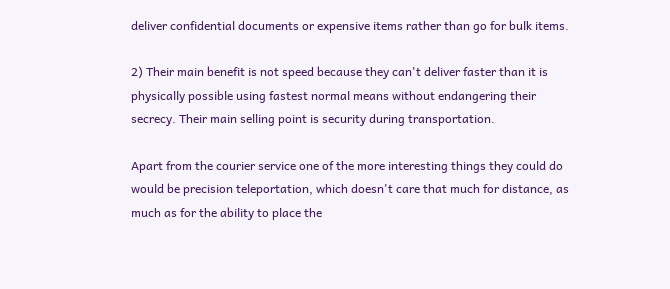deliver confidential documents or expensive items rather than go for bulk items.

2) Their main benefit is not speed because they can't deliver faster than it is physically possible using fastest normal means without endangering their secrecy. Their main selling point is security during transportation.

Apart from the courier service one of the more interesting things they could do would be precision teleportation, which doesn't care that much for distance, as much as for the ability to place the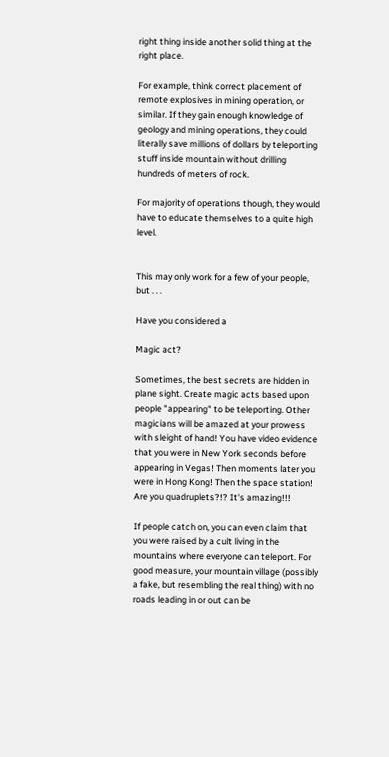right thing inside another solid thing at the right place.

For example, think correct placement of remote explosives in mining operation, or similar. If they gain enough knowledge of geology and mining operations, they could literally save millions of dollars by teleporting stuff inside mountain without drilling hundreds of meters of rock.

For majority of operations though, they would have to educate themselves to a quite high level.


This may only work for a few of your people, but . . .

Have you considered a

Magic act?

Sometimes, the best secrets are hidden in plane sight. Create magic acts based upon people "appearing" to be teleporting. Other magicians will be amazed at your prowess with sleight of hand! You have video evidence that you were in New York seconds before appearing in Vegas! Then moments later you were in Hong Kong! Then the space station! Are you quadruplets?!? It's amazing!!!

If people catch on, you can even claim that you were raised by a cult living in the mountains where everyone can teleport. For good measure, your mountain village (possibly a fake, but resembling the real thing) with no roads leading in or out can be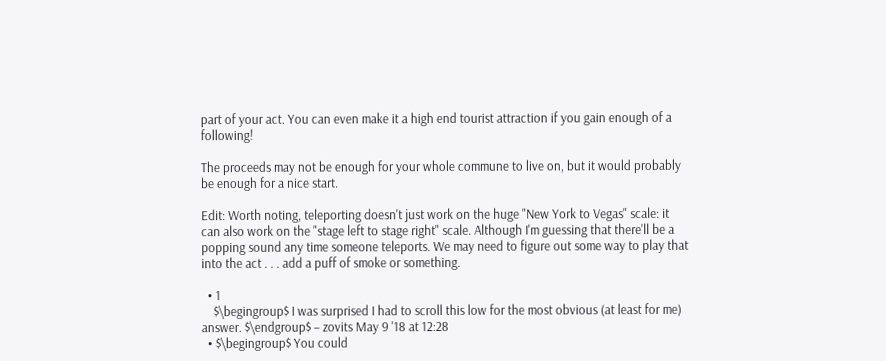part of your act. You can even make it a high end tourist attraction if you gain enough of a following!

The proceeds may not be enough for your whole commune to live on, but it would probably be enough for a nice start.

Edit: Worth noting, teleporting doesn't just work on the huge "New York to Vegas" scale: it can also work on the "stage left to stage right" scale. Although I'm guessing that there'll be a popping sound any time someone teleports. We may need to figure out some way to play that into the act . . . add a puff of smoke or something.

  • 1
    $\begingroup$ I was surprised I had to scroll this low for the most obvious (at least for me) answer. $\endgroup$ – zovits May 9 '18 at 12:28
  • $\begingroup$ You could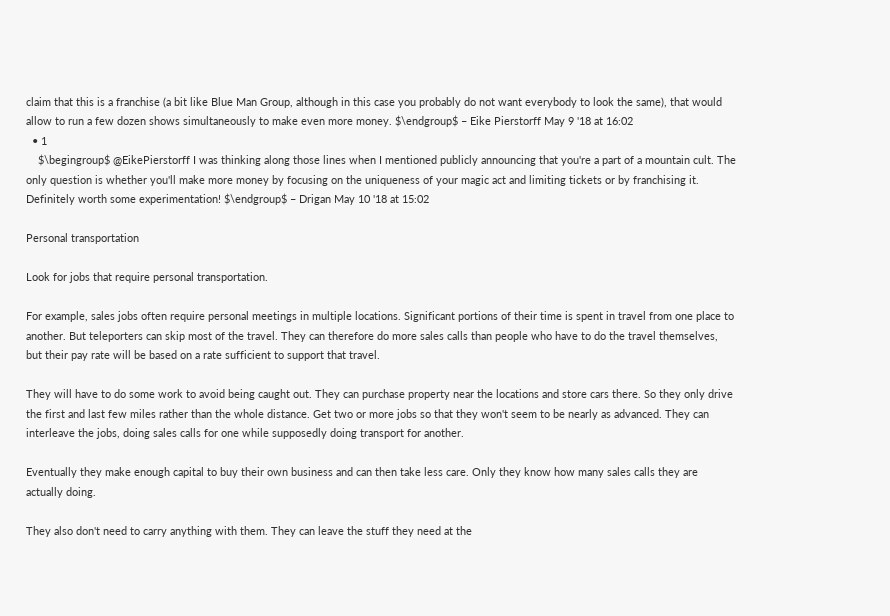claim that this is a franchise (a bit like Blue Man Group, although in this case you probably do not want everybody to look the same), that would allow to run a few dozen shows simultaneously to make even more money. $\endgroup$ – Eike Pierstorff May 9 '18 at 16:02
  • 1
    $\begingroup$ @EikePierstorff I was thinking along those lines when I mentioned publicly announcing that you're a part of a mountain cult. The only question is whether you'll make more money by focusing on the uniqueness of your magic act and limiting tickets or by franchising it. Definitely worth some experimentation! $\endgroup$ – Drigan May 10 '18 at 15:02

Personal transportation

Look for jobs that require personal transportation.

For example, sales jobs often require personal meetings in multiple locations. Significant portions of their time is spent in travel from one place to another. But teleporters can skip most of the travel. They can therefore do more sales calls than people who have to do the travel themselves, but their pay rate will be based on a rate sufficient to support that travel.

They will have to do some work to avoid being caught out. They can purchase property near the locations and store cars there. So they only drive the first and last few miles rather than the whole distance. Get two or more jobs so that they won't seem to be nearly as advanced. They can interleave the jobs, doing sales calls for one while supposedly doing transport for another.

Eventually they make enough capital to buy their own business and can then take less care. Only they know how many sales calls they are actually doing.

They also don't need to carry anything with them. They can leave the stuff they need at the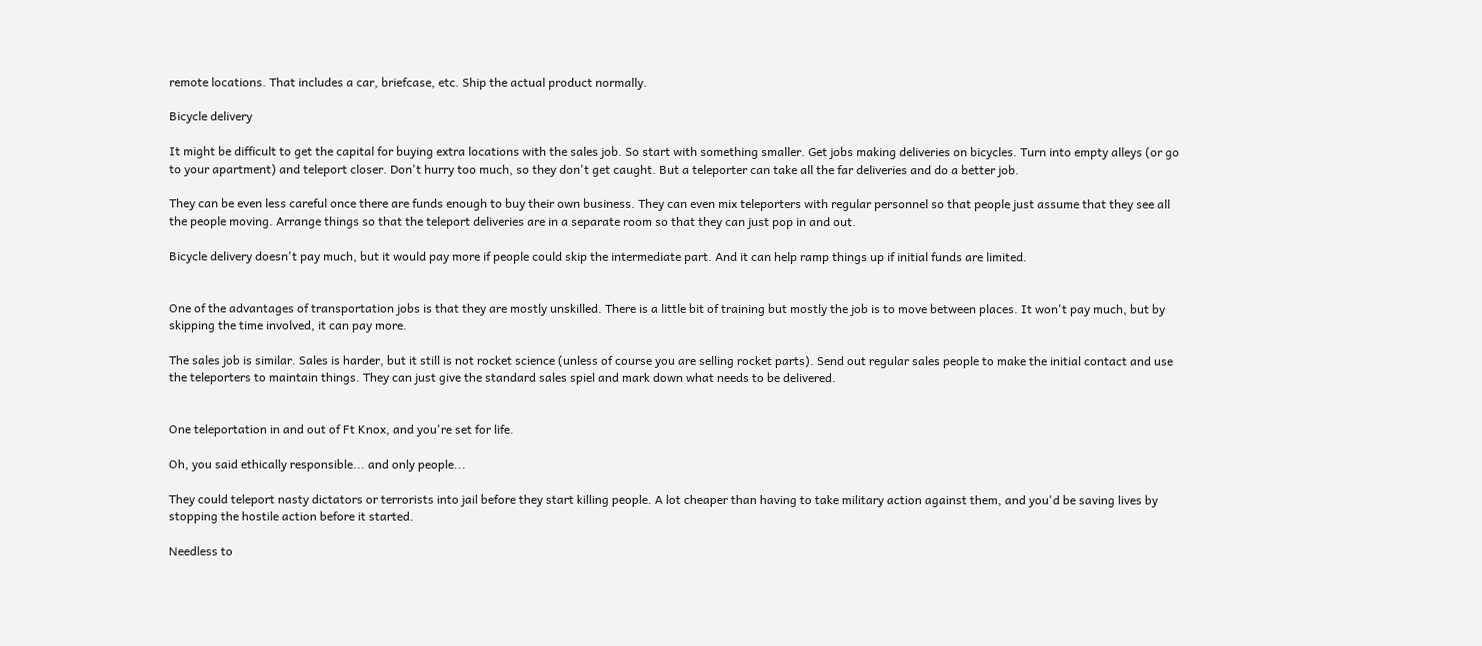remote locations. That includes a car, briefcase, etc. Ship the actual product normally.

Bicycle delivery

It might be difficult to get the capital for buying extra locations with the sales job. So start with something smaller. Get jobs making deliveries on bicycles. Turn into empty alleys (or go to your apartment) and teleport closer. Don't hurry too much, so they don't get caught. But a teleporter can take all the far deliveries and do a better job.

They can be even less careful once there are funds enough to buy their own business. They can even mix teleporters with regular personnel so that people just assume that they see all the people moving. Arrange things so that the teleport deliveries are in a separate room so that they can just pop in and out.

Bicycle delivery doesn't pay much, but it would pay more if people could skip the intermediate part. And it can help ramp things up if initial funds are limited.


One of the advantages of transportation jobs is that they are mostly unskilled. There is a little bit of training but mostly the job is to move between places. It won't pay much, but by skipping the time involved, it can pay more.

The sales job is similar. Sales is harder, but it still is not rocket science (unless of course you are selling rocket parts). Send out regular sales people to make the initial contact and use the teleporters to maintain things. They can just give the standard sales spiel and mark down what needs to be delivered.


One teleportation in and out of Ft Knox, and you're set for life.

Oh, you said ethically responsible... and only people...

They could teleport nasty dictators or terrorists into jail before they start killing people. A lot cheaper than having to take military action against them, and you'd be saving lives by stopping the hostile action before it started.

Needless to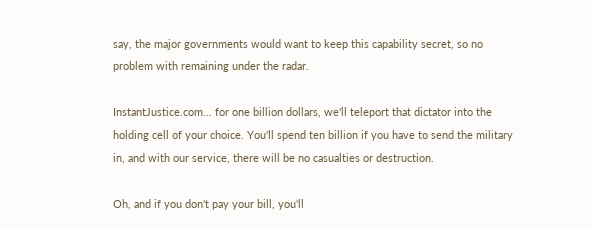say, the major governments would want to keep this capability secret, so no problem with remaining under the radar.

InstantJustice.com... for one billion dollars, we'll teleport that dictator into the holding cell of your choice. You'll spend ten billion if you have to send the military in, and with our service, there will be no casualties or destruction.

Oh, and if you don't pay your bill, you'll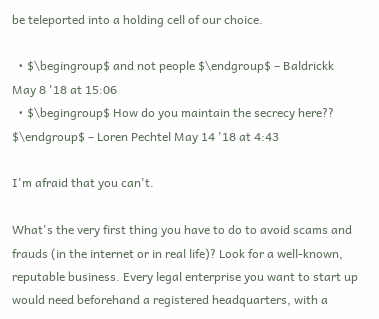be teleported into a holding cell of our choice.

  • $\begingroup$ and not people $\endgroup$ – Baldrickk May 8 '18 at 15:06
  • $\begingroup$ How do you maintain the secrecy here?? $\endgroup$ – Loren Pechtel May 14 '18 at 4:43

I'm afraid that you can't.

What's the very first thing you have to do to avoid scams and frauds (in the internet or in real life)? Look for a well-known, reputable business. Every legal enterprise you want to start up would need beforehand a registered headquarters, with a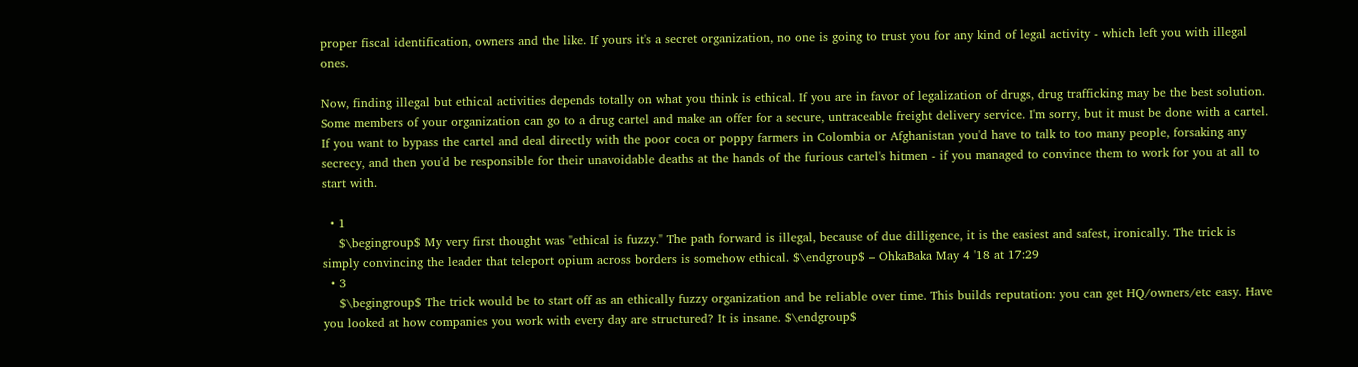proper fiscal identification, owners and the like. If yours it's a secret organization, no one is going to trust you for any kind of legal activity - which left you with illegal ones.

Now, finding illegal but ethical activities depends totally on what you think is ethical. If you are in favor of legalization of drugs, drug trafficking may be the best solution. Some members of your organization can go to a drug cartel and make an offer for a secure, untraceable freight delivery service. I'm sorry, but it must be done with a cartel. If you want to bypass the cartel and deal directly with the poor coca or poppy farmers in Colombia or Afghanistan you'd have to talk to too many people, forsaking any secrecy, and then you'd be responsible for their unavoidable deaths at the hands of the furious cartel's hitmen - if you managed to convince them to work for you at all to start with.

  • 1
    $\begingroup$ My very first thought was "ethical is fuzzy." The path forward is illegal, because of due dilligence, it is the easiest and safest, ironically. The trick is simply convincing the leader that teleport opium across borders is somehow ethical. $\endgroup$ – OhkaBaka May 4 '18 at 17:29
  • 3
    $\begingroup$ The trick would be to start off as an ethically fuzzy organization and be reliable over time. This builds reputation: you can get HQ/owners/etc easy. Have you looked at how companies you work with every day are structured? It is insane. $\endgroup$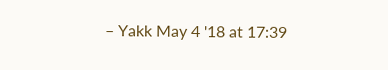– Yakk May 4 '18 at 17:39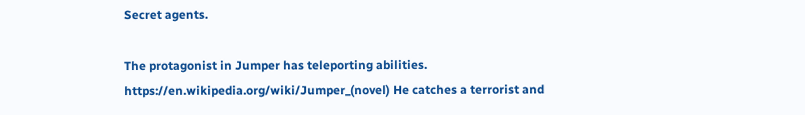Secret agents.

The protagonist in Jumper has teleporting abilities. https://en.wikipedia.org/wiki/Jumper_(novel) He catches a terrorist and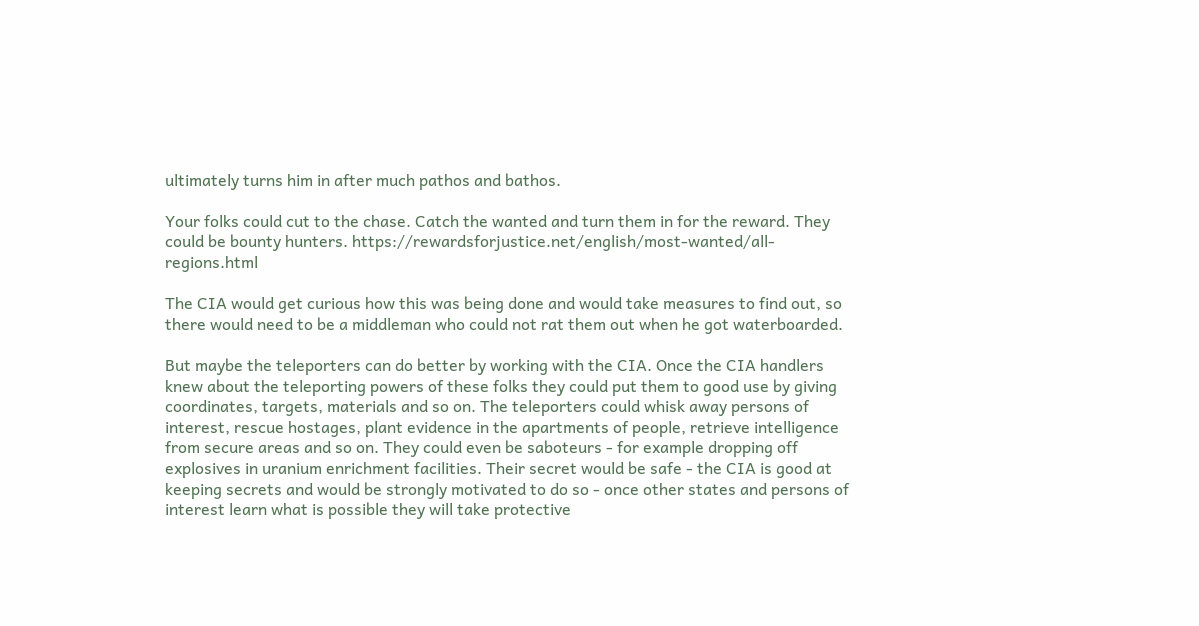ultimately turns him in after much pathos and bathos.

Your folks could cut to the chase. Catch the wanted and turn them in for the reward. They could be bounty hunters. https://rewardsforjustice.net/english/most-wanted/all-regions.html

The CIA would get curious how this was being done and would take measures to find out, so there would need to be a middleman who could not rat them out when he got waterboarded.

But maybe the teleporters can do better by working with the CIA. Once the CIA handlers knew about the teleporting powers of these folks they could put them to good use by giving coordinates, targets, materials and so on. The teleporters could whisk away persons of interest, rescue hostages, plant evidence in the apartments of people, retrieve intelligence from secure areas and so on. They could even be saboteurs - for example dropping off explosives in uranium enrichment facilities. Their secret would be safe - the CIA is good at keeping secrets and would be strongly motivated to do so - once other states and persons of interest learn what is possible they will take protective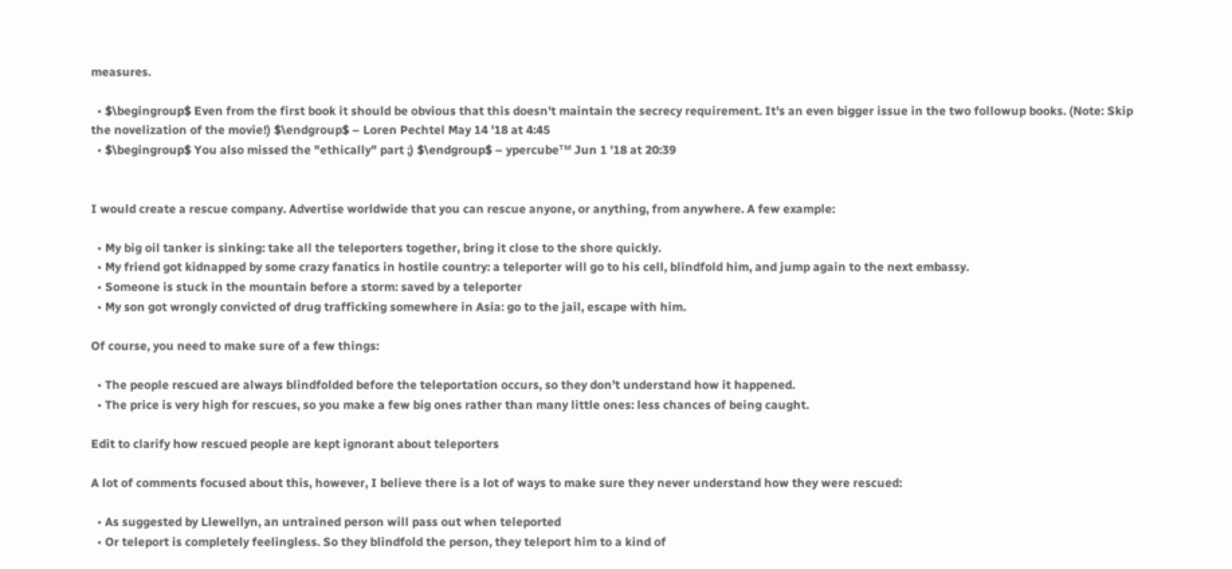measures.

  • $\begingroup$ Even from the first book it should be obvious that this doesn't maintain the secrecy requirement. It's an even bigger issue in the two followup books. (Note: Skip the novelization of the movie!) $\endgroup$ – Loren Pechtel May 14 '18 at 4:45
  • $\begingroup$ You also missed the "ethically" part ;) $\endgroup$ – ypercubeᵀᴹ Jun 1 '18 at 20:39


I would create a rescue company. Advertise worldwide that you can rescue anyone, or anything, from anywhere. A few example:

  • My big oil tanker is sinking: take all the teleporters together, bring it close to the shore quickly.
  • My friend got kidnapped by some crazy fanatics in hostile country: a teleporter will go to his cell, blindfold him, and jump again to the next embassy.
  • Someone is stuck in the mountain before a storm: saved by a teleporter
  • My son got wrongly convicted of drug trafficking somewhere in Asia: go to the jail, escape with him.

Of course, you need to make sure of a few things:

  • The people rescued are always blindfolded before the teleportation occurs, so they don’t understand how it happened.
  • The price is very high for rescues, so you make a few big ones rather than many little ones: less chances of being caught.

Edit to clarify how rescued people are kept ignorant about teleporters

A lot of comments focused about this, however, I believe there is a lot of ways to make sure they never understand how they were rescued:

  • As suggested by Llewellyn, an untrained person will pass out when teleported
  • Or teleport is completely feelingless. So they blindfold the person, they teleport him to a kind of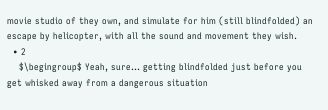movie studio of they own, and simulate for him (still blindfolded) an escape by helicopter, with all the sound and movement they wish.
  • 2
    $\begingroup$ Yeah, sure... getting blindfolded just before you get whisked away from a dangerous situation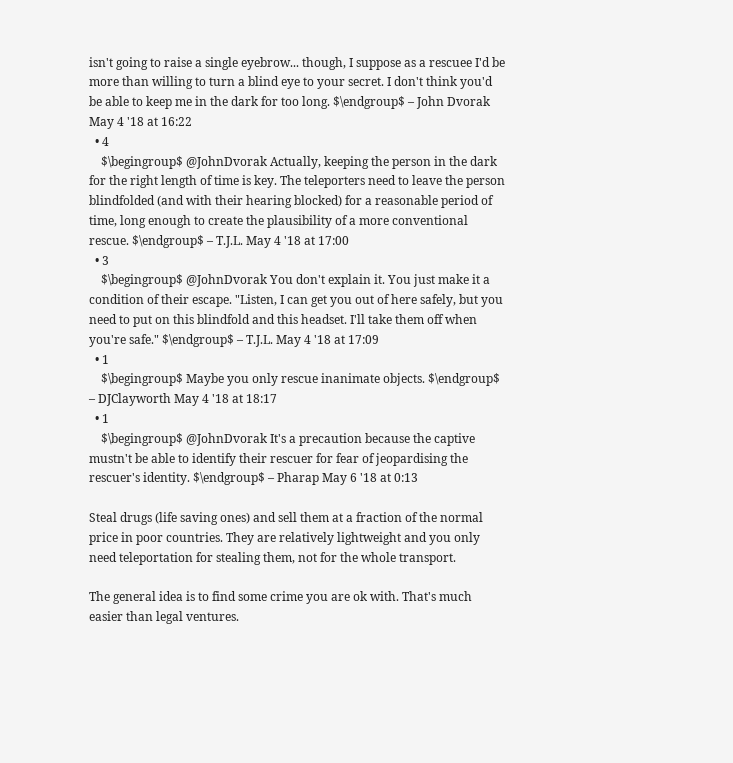isn't going to raise a single eyebrow... though, I suppose as a rescuee I'd be more than willing to turn a blind eye to your secret. I don't think you'd be able to keep me in the dark for too long. $\endgroup$ – John Dvorak May 4 '18 at 16:22
  • 4
    $\begingroup$ @JohnDvorak Actually, keeping the person in the dark for the right length of time is key. The teleporters need to leave the person blindfolded (and with their hearing blocked) for a reasonable period of time, long enough to create the plausibility of a more conventional rescue. $\endgroup$ – T.J.L. May 4 '18 at 17:00
  • 3
    $\begingroup$ @JohnDvorak You don't explain it. You just make it a condition of their escape. "Listen, I can get you out of here safely, but you need to put on this blindfold and this headset. I'll take them off when you're safe." $\endgroup$ – T.J.L. May 4 '18 at 17:09
  • 1
    $\begingroup$ Maybe you only rescue inanimate objects. $\endgroup$ – DJClayworth May 4 '18 at 18:17
  • 1
    $\begingroup$ @JohnDvorak It's a precaution because the captive mustn't be able to identify their rescuer for fear of jeopardising the rescuer's identity. $\endgroup$ – Pharap May 6 '18 at 0:13

Steal drugs (life saving ones) and sell them at a fraction of the normal price in poor countries. They are relatively lightweight and you only need teleportation for stealing them, not for the whole transport.

The general idea is to find some crime you are ok with. That's much easier than legal ventures.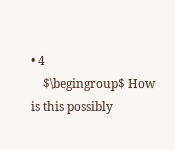• 4
    $\begingroup$ How is this possibly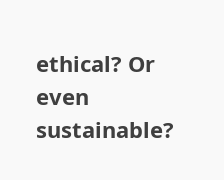ethical? Or even sustainable?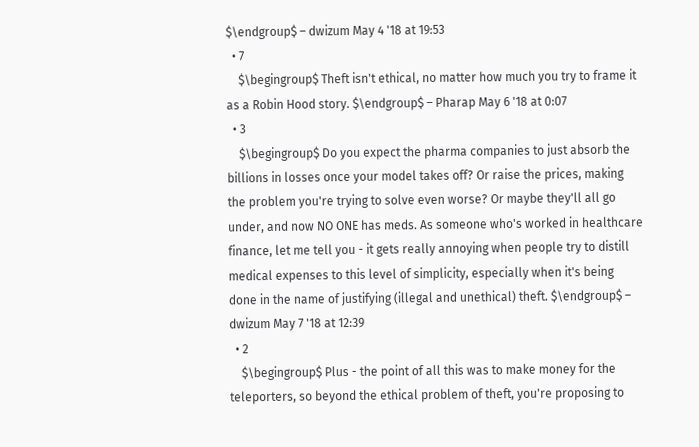$\endgroup$ – dwizum May 4 '18 at 19:53
  • 7
    $\begingroup$ Theft isn't ethical, no matter how much you try to frame it as a Robin Hood story. $\endgroup$ – Pharap May 6 '18 at 0:07
  • 3
    $\begingroup$ Do you expect the pharma companies to just absorb the billions in losses once your model takes off? Or raise the prices, making the problem you're trying to solve even worse? Or maybe they'll all go under, and now NO ONE has meds. As someone who's worked in healthcare finance, let me tell you - it gets really annoying when people try to distill medical expenses to this level of simplicity, especially when it's being done in the name of justifying (illegal and unethical) theft. $\endgroup$ – dwizum May 7 '18 at 12:39
  • 2
    $\begingroup$ Plus - the point of all this was to make money for the teleporters, so beyond the ethical problem of theft, you're proposing to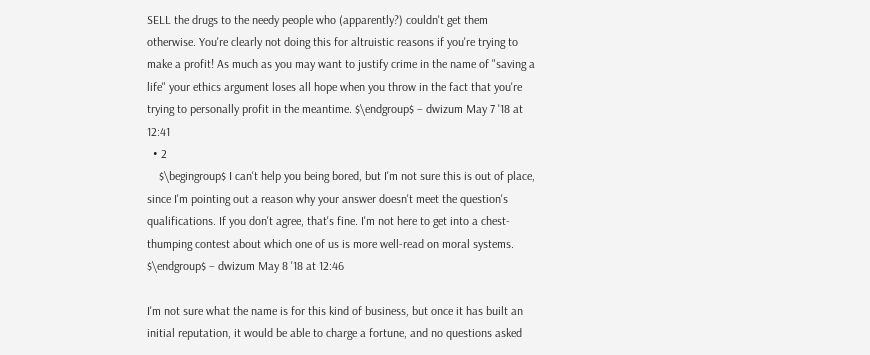SELL the drugs to the needy people who (apparently?) couldn't get them otherwise. You're clearly not doing this for altruistic reasons if you're trying to make a profit! As much as you may want to justify crime in the name of "saving a life" your ethics argument loses all hope when you throw in the fact that you're trying to personally profit in the meantime. $\endgroup$ – dwizum May 7 '18 at 12:41
  • 2
    $\begingroup$ I can't help you being bored, but I'm not sure this is out of place, since I'm pointing out a reason why your answer doesn't meet the question's qualifications. If you don't agree, that's fine. I'm not here to get into a chest-thumping contest about which one of us is more well-read on moral systems. $\endgroup$ – dwizum May 8 '18 at 12:46

I'm not sure what the name is for this kind of business, but once it has built an initial reputation, it would be able to charge a fortune, and no questions asked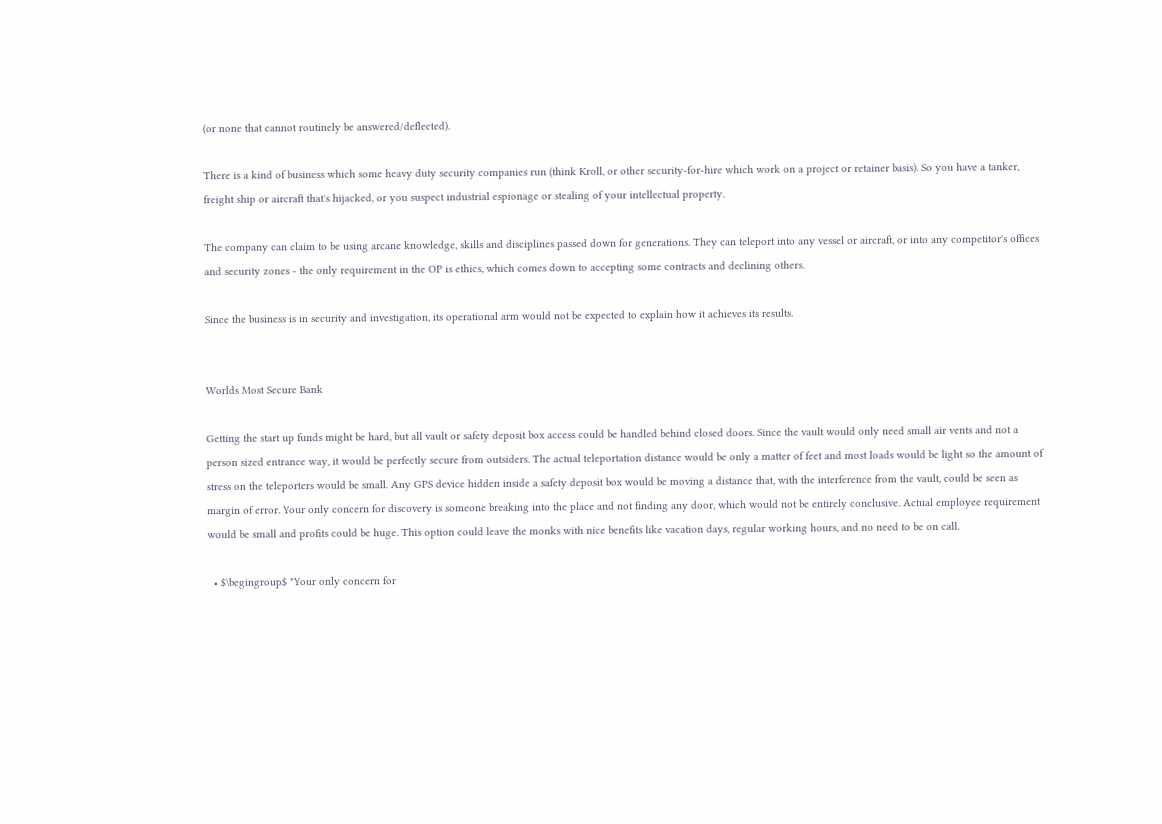(or none that cannot routinely be answered/deflected).

There is a kind of business which some heavy duty security companies run (think Kroll, or other security-for-hire which work on a project or retainer basis). So you have a tanker, freight ship or aircraft that's hijacked, or you suspect industrial espionage or stealing of your intellectual property.

The company can claim to be using arcane knowledge, skills and disciplines passed down for generations. They can teleport into any vessel or aircraft, or into any competitor's offices and security zones - the only requirement in the OP is ethics, which comes down to accepting some contracts and declining others.

Since the business is in security and investigation, its operational arm would not be expected to explain how it achieves its results.


Worlds Most Secure Bank

Getting the start up funds might be hard, but all vault or safety deposit box access could be handled behind closed doors. Since the vault would only need small air vents and not a person sized entrance way, it would be perfectly secure from outsiders. The actual teleportation distance would be only a matter of feet and most loads would be light so the amount of stress on the teleporters would be small. Any GPS device hidden inside a safety deposit box would be moving a distance that, with the interference from the vault, could be seen as margin of error. Your only concern for discovery is someone breaking into the place and not finding any door, which would not be entirely conclusive. Actual employee requirement would be small and profits could be huge. This option could leave the monks with nice benefits like vacation days, regular working hours, and no need to be on call.

  • $\begingroup$ "Your only concern for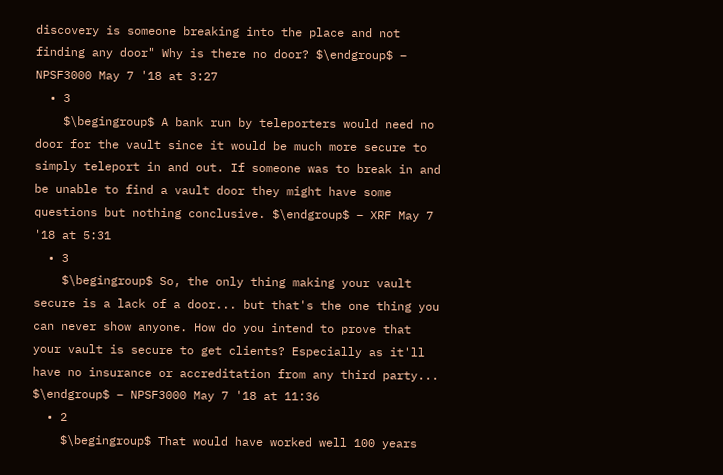discovery is someone breaking into the place and not finding any door" Why is there no door? $\endgroup$ – NPSF3000 May 7 '18 at 3:27
  • 3
    $\begingroup$ A bank run by teleporters would need no door for the vault since it would be much more secure to simply teleport in and out. If someone was to break in and be unable to find a vault door they might have some questions but nothing conclusive. $\endgroup$ – XRF May 7 '18 at 5:31
  • 3
    $\begingroup$ So, the only thing making your vault secure is a lack of a door... but that's the one thing you can never show anyone. How do you intend to prove that your vault is secure to get clients? Especially as it'll have no insurance or accreditation from any third party... $\endgroup$ – NPSF3000 May 7 '18 at 11:36
  • 2
    $\begingroup$ That would have worked well 100 years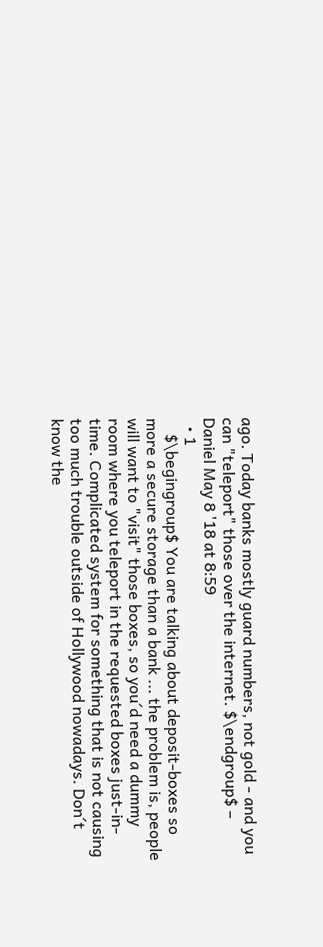ago. Today banks mostly guard numbers, not gold - and you can "teleport" those over the internet. $\endgroup$ – Daniel May 8 '18 at 8:59
  • 1
    $\begingroup$ You are talking about deposit-boxes so more a secure storage than a bank ... the problem is, people will want to "visit" those boxes, so you´d need a dummy room where you teleport in the requested boxes just-in-time. Complicated system for something that is not causing too much trouble outside of Hollywood nowadays. Don´t know the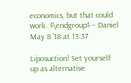economics, but that could work. $\endgroup$ – Daniel May 8 '18 at 13:37

Liposuction! Set yourself up as alternative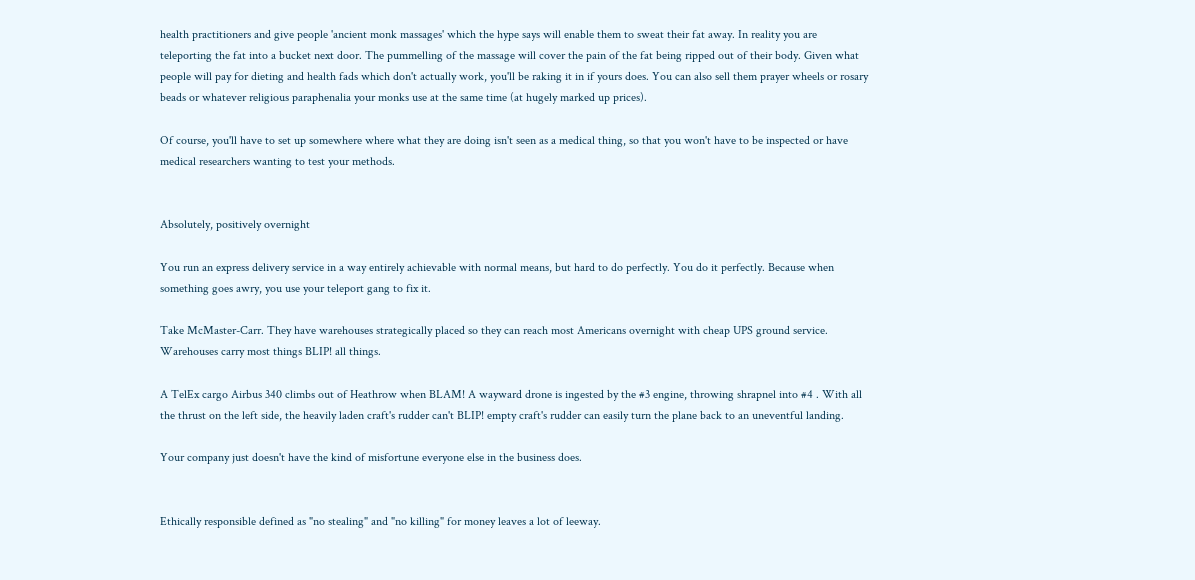health practitioners and give people 'ancient monk massages' which the hype says will enable them to sweat their fat away. In reality you are teleporting the fat into a bucket next door. The pummelling of the massage will cover the pain of the fat being ripped out of their body. Given what people will pay for dieting and health fads which don't actually work, you'll be raking it in if yours does. You can also sell them prayer wheels or rosary beads or whatever religious paraphenalia your monks use at the same time (at hugely marked up prices).

Of course, you'll have to set up somewhere where what they are doing isn't seen as a medical thing, so that you won't have to be inspected or have medical researchers wanting to test your methods.


Absolutely, positively overnight

You run an express delivery service in a way entirely achievable with normal means, but hard to do perfectly. You do it perfectly. Because when something goes awry, you use your teleport gang to fix it.

Take McMaster-Carr. They have warehouses strategically placed so they can reach most Americans overnight with cheap UPS ground service. Warehouses carry most things BLIP! all things.

A TelEx cargo Airbus 340 climbs out of Heathrow when BLAM! A wayward drone is ingested by the #3 engine, throwing shrapnel into #4 . With all the thrust on the left side, the heavily laden craft's rudder can't BLIP! empty craft's rudder can easily turn the plane back to an uneventful landing.

Your company just doesn't have the kind of misfortune everyone else in the business does.


Ethically responsible defined as "no stealing" and "no killing" for money leaves a lot of leeway.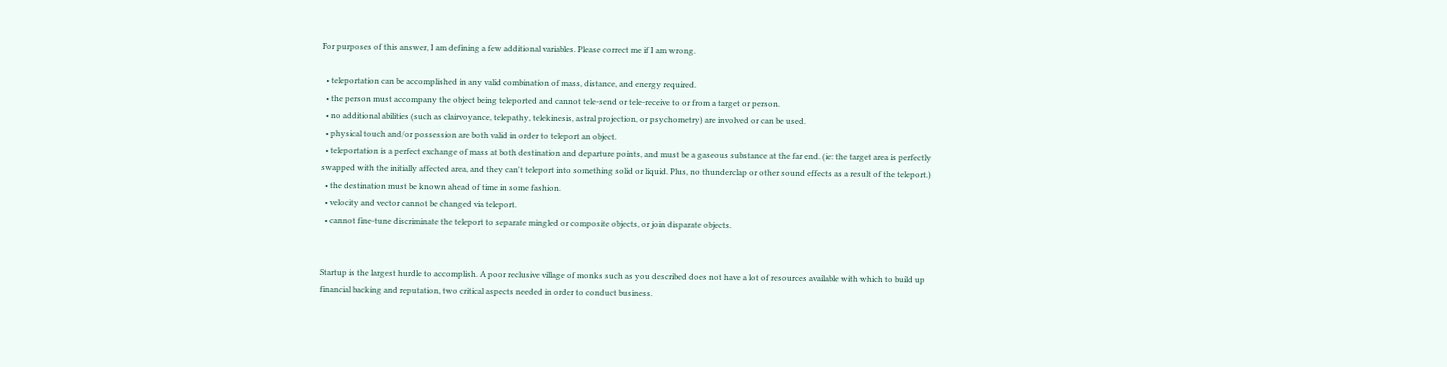For purposes of this answer, I am defining a few additional variables. Please correct me if I am wrong.

  • teleportation can be accomplished in any valid combination of mass, distance, and energy required.
  • the person must accompany the object being teleported and cannot tele-send or tele-receive to or from a target or person.
  • no additional abilities (such as clairvoyance, telepathy, telekinesis, astral projection, or psychometry) are involved or can be used.
  • physical touch and/or possession are both valid in order to teleport an object.
  • teleportation is a perfect exchange of mass at both destination and departure points, and must be a gaseous substance at the far end. (ie: the target area is perfectly swapped with the initially affected area, and they can't teleport into something solid or liquid. Plus, no thunderclap or other sound effects as a result of the teleport.)
  • the destination must be known ahead of time in some fashion.
  • velocity and vector cannot be changed via teleport.
  • cannot fine-tune discriminate the teleport to separate mingled or composite objects, or join disparate objects.


Startup is the largest hurdle to accomplish. A poor reclusive village of monks such as you described does not have a lot of resources available with which to build up financial backing and reputation, two critical aspects needed in order to conduct business.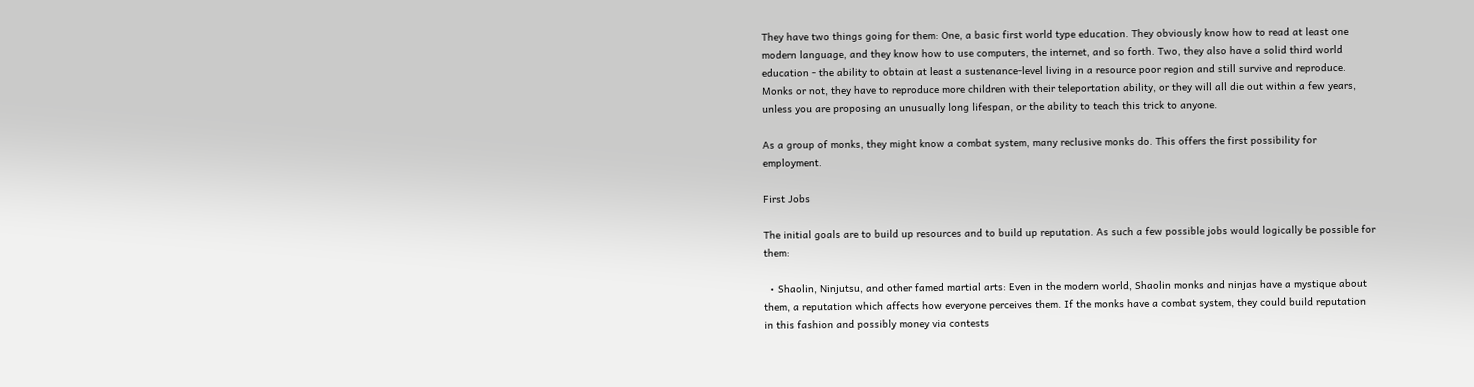They have two things going for them: One, a basic first world type education. They obviously know how to read at least one modern language, and they know how to use computers, the internet, and so forth. Two, they also have a solid third world education - the ability to obtain at least a sustenance-level living in a resource poor region and still survive and reproduce. Monks or not, they have to reproduce more children with their teleportation ability, or they will all die out within a few years, unless you are proposing an unusually long lifespan, or the ability to teach this trick to anyone.

As a group of monks, they might know a combat system, many reclusive monks do. This offers the first possibility for employment.

First Jobs

The initial goals are to build up resources and to build up reputation. As such a few possible jobs would logically be possible for them:

  • Shaolin, Ninjutsu, and other famed martial arts: Even in the modern world, Shaolin monks and ninjas have a mystique about them, a reputation which affects how everyone perceives them. If the monks have a combat system, they could build reputation in this fashion and possibly money via contests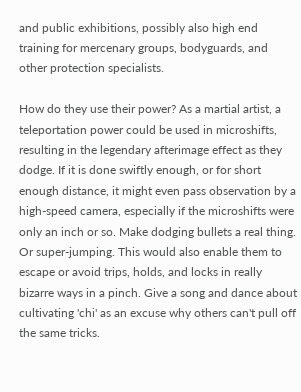and public exhibitions, possibly also high end training for mercenary groups, bodyguards, and other protection specialists.

How do they use their power? As a martial artist, a teleportation power could be used in microshifts, resulting in the legendary afterimage effect as they dodge. If it is done swiftly enough, or for short enough distance, it might even pass observation by a high-speed camera, especially if the microshifts were only an inch or so. Make dodging bullets a real thing. Or super-jumping. This would also enable them to escape or avoid trips, holds, and locks in really bizarre ways in a pinch. Give a song and dance about cultivating 'chi' as an excuse why others can't pull off the same tricks.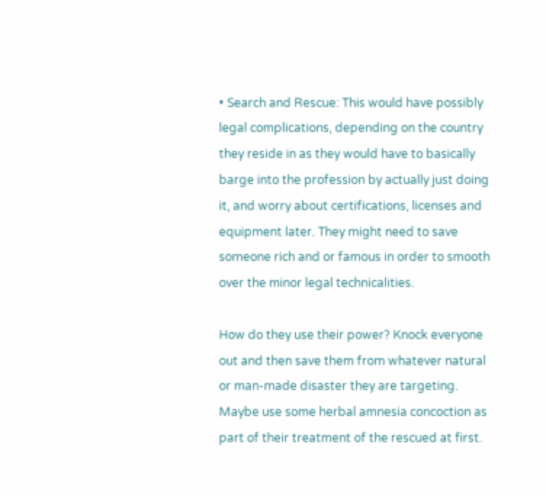• Search and Rescue: This would have possibly legal complications, depending on the country they reside in as they would have to basically barge into the profession by actually just doing it, and worry about certifications, licenses and equipment later. They might need to save someone rich and or famous in order to smooth over the minor legal technicalities.

How do they use their power? Knock everyone out and then save them from whatever natural or man-made disaster they are targeting. Maybe use some herbal amnesia concoction as part of their treatment of the rescued at first.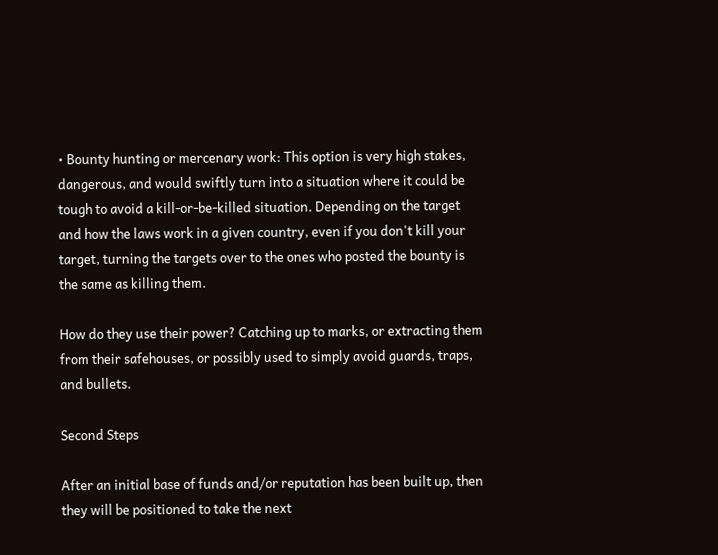• Bounty hunting or mercenary work: This option is very high stakes, dangerous, and would swiftly turn into a situation where it could be tough to avoid a kill-or-be-killed situation. Depending on the target and how the laws work in a given country, even if you don't kill your target, turning the targets over to the ones who posted the bounty is the same as killing them.

How do they use their power? Catching up to marks, or extracting them from their safehouses, or possibly used to simply avoid guards, traps, and bullets.

Second Steps

After an initial base of funds and/or reputation has been built up, then they will be positioned to take the next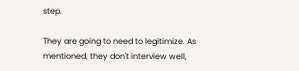step.

They are going to need to legitimize. As mentioned, they don't interview well,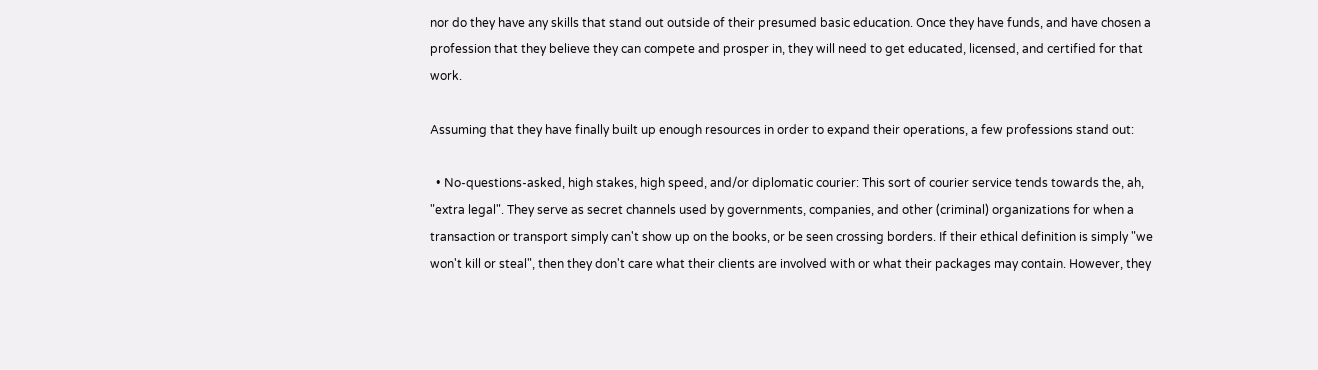nor do they have any skills that stand out outside of their presumed basic education. Once they have funds, and have chosen a profession that they believe they can compete and prosper in, they will need to get educated, licensed, and certified for that work.

Assuming that they have finally built up enough resources in order to expand their operations, a few professions stand out:

  • No-questions-asked, high stakes, high speed, and/or diplomatic courier: This sort of courier service tends towards the, ah, "extra legal". They serve as secret channels used by governments, companies, and other (criminal) organizations for when a transaction or transport simply can't show up on the books, or be seen crossing borders. If their ethical definition is simply "we won't kill or steal", then they don't care what their clients are involved with or what their packages may contain. However, they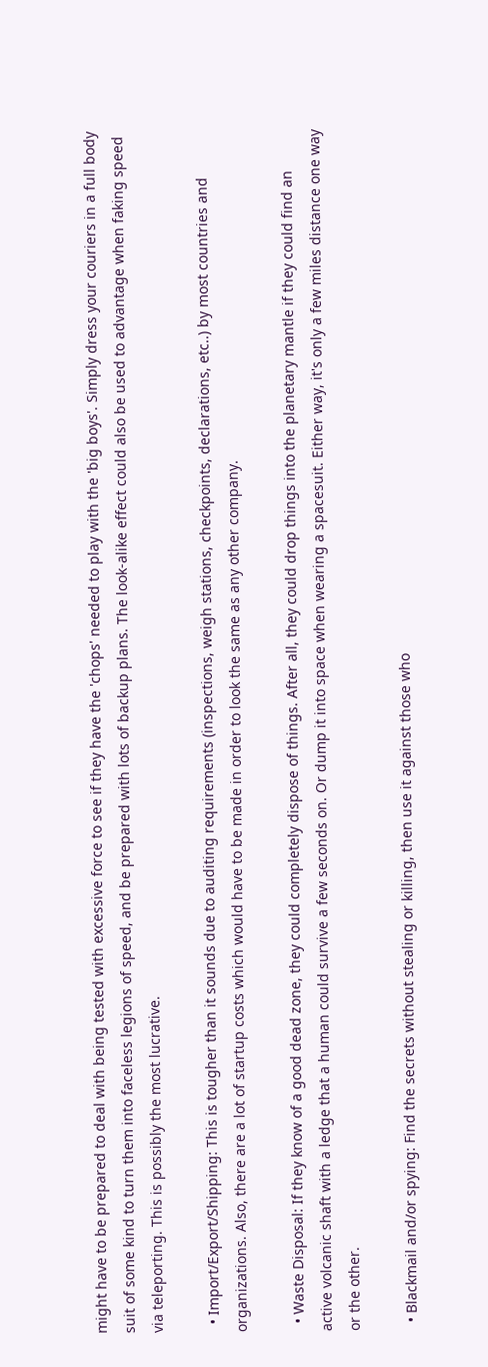might have to be prepared to deal with being tested with excessive force to see if they have the 'chops' needed to play with the 'big boys'. Simply dress your couriers in a full body suit of some kind to turn them into faceless legions of speed, and be prepared with lots of backup plans. The look-alike effect could also be used to advantage when faking speed via teleporting. This is possibly the most lucrative.

  • Import/Export/Shipping: This is tougher than it sounds due to auditing requirements (inspections, weigh stations, checkpoints, declarations, etc..) by most countries and organizations. Also, there are a lot of startup costs which would have to be made in order to look the same as any other company.

  • Waste Disposal: If they know of a good dead zone, they could completely dispose of things. After all, they could drop things into the planetary mantle if they could find an active volcanic shaft with a ledge that a human could survive a few seconds on. Or dump it into space when wearing a spacesuit. Either way, it's only a few miles distance one way or the other.

  • Blackmail and/or spying: Find the secrets without stealing or killing, then use it against those who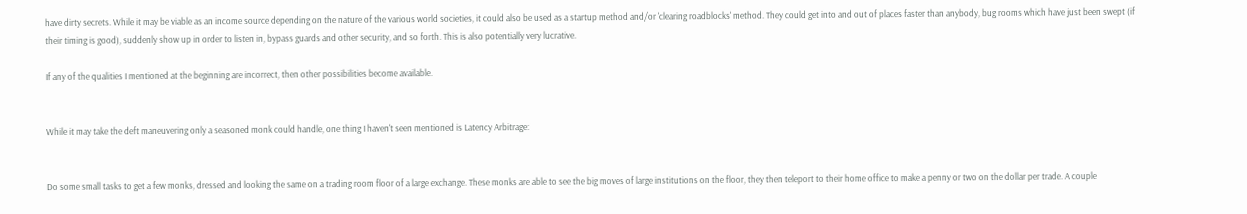have dirty secrets. While it may be viable as an income source depending on the nature of the various world societies, it could also be used as a startup method and/or 'clearing roadblocks' method. They could get into and out of places faster than anybody, bug rooms which have just been swept (if their timing is good), suddenly show up in order to listen in, bypass guards and other security, and so forth. This is also potentially very lucrative.

If any of the qualities I mentioned at the beginning are incorrect, then other possibilities become available.


While it may take the deft maneuvering only a seasoned monk could handle, one thing I haven't seen mentioned is Latency Arbitrage:


Do some small tasks to get a few monks, dressed and looking the same on a trading room floor of a large exchange. These monks are able to see the big moves of large institutions on the floor, they then teleport to their home office to make a penny or two on the dollar per trade. A couple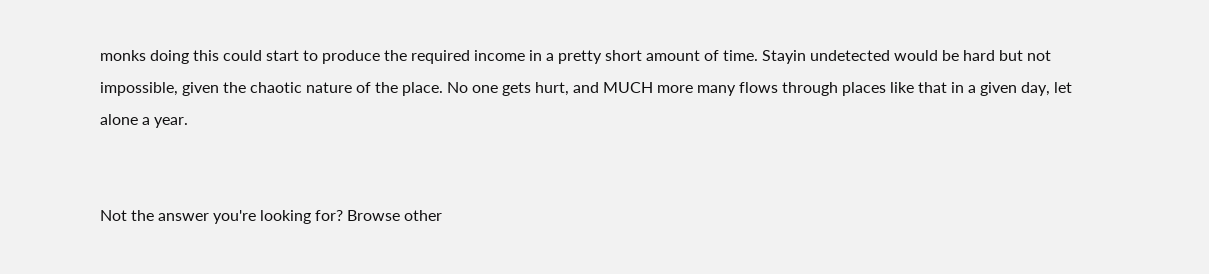monks doing this could start to produce the required income in a pretty short amount of time. Stayin undetected would be hard but not impossible, given the chaotic nature of the place. No one gets hurt, and MUCH more many flows through places like that in a given day, let alone a year.


Not the answer you're looking for? Browse other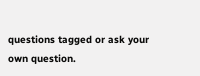questions tagged or ask your own question.